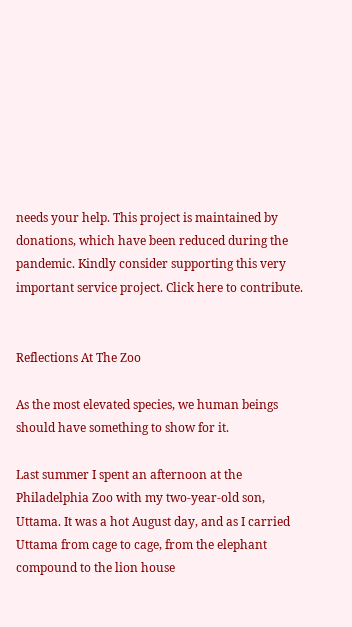needs your help. This project is maintained by donations, which have been reduced during the pandemic. Kindly consider supporting this very important service project. Click here to contribute.


Reflections At The Zoo

As the most elevated species, we human beings should have something to show for it.

Last summer I spent an afternoon at the Philadelphia Zoo with my two-year-old son, Uttama. It was a hot August day, and as I carried Uttama from cage to cage, from the elephant compound to the lion house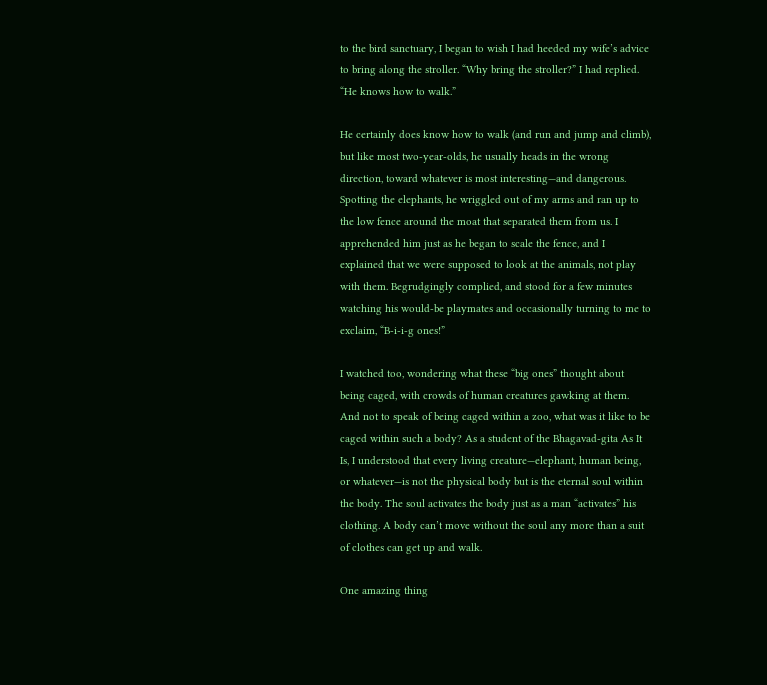to the bird sanctuary, I began to wish I had heeded my wife’s advice to bring along the stroller. “Why bring the stroller?” I had replied. “He knows how to walk.”

He certainly does know how to walk (and run and jump and climb), but like most two-year-olds, he usually heads in the wrong direction, toward whatever is most interesting—and dangerous. Spotting the elephants, he wriggled out of my arms and ran up to the low fence around the moat that separated them from us. I apprehended him just as he began to scale the fence, and I explained that we were supposed to look at the animals, not play with them. Begrudgingly complied, and stood for a few minutes watching his would-be playmates and occasionally turning to me to exclaim, “B-i-i-g ones!”

I watched too, wondering what these “big ones” thought about being caged, with crowds of human creatures gawking at them. And not to speak of being caged within a zoo, what was it like to be caged within such a body? As a student of the Bhagavad-gita As It Is, I understood that every living creature—elephant, human being, or whatever—is not the physical body but is the eternal soul within the body. The soul activates the body just as a man “activates” his clothing. A body can’t move without the soul any more than a suit of clothes can get up and walk.

One amazing thing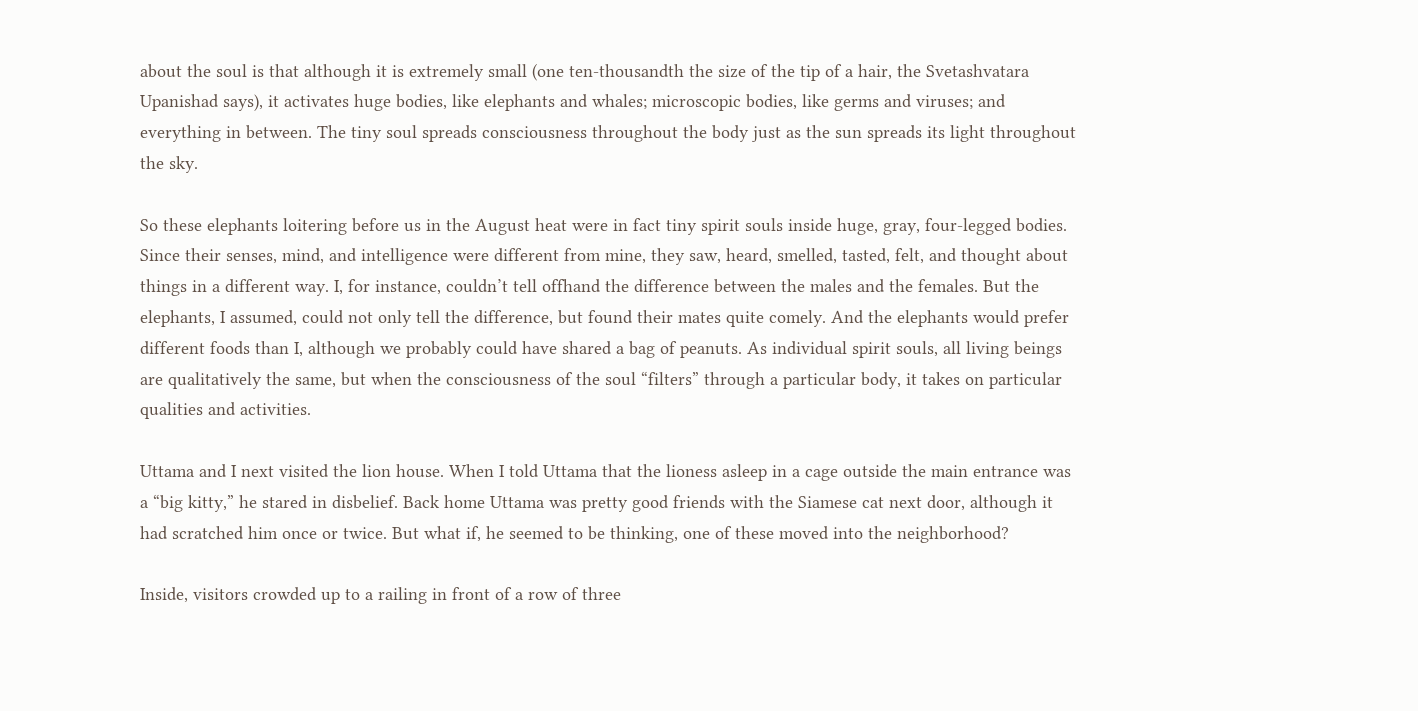about the soul is that although it is extremely small (one ten-thousandth the size of the tip of a hair, the Svetashvatara Upanishad says), it activates huge bodies, like elephants and whales; microscopic bodies, like germs and viruses; and everything in between. The tiny soul spreads consciousness throughout the body just as the sun spreads its light throughout the sky.

So these elephants loitering before us in the August heat were in fact tiny spirit souls inside huge, gray, four-legged bodies. Since their senses, mind, and intelligence were different from mine, they saw, heard, smelled, tasted, felt, and thought about things in a different way. I, for instance, couldn’t tell offhand the difference between the males and the females. But the elephants, I assumed, could not only tell the difference, but found their mates quite comely. And the elephants would prefer different foods than I, although we probably could have shared a bag of peanuts. As individual spirit souls, all living beings are qualitatively the same, but when the consciousness of the soul “filters” through a particular body, it takes on particular qualities and activities.

Uttama and I next visited the lion house. When I told Uttama that the lioness asleep in a cage outside the main entrance was a “big kitty,” he stared in disbelief. Back home Uttama was pretty good friends with the Siamese cat next door, although it had scratched him once or twice. But what if, he seemed to be thinking, one of these moved into the neighborhood?

Inside, visitors crowded up to a railing in front of a row of three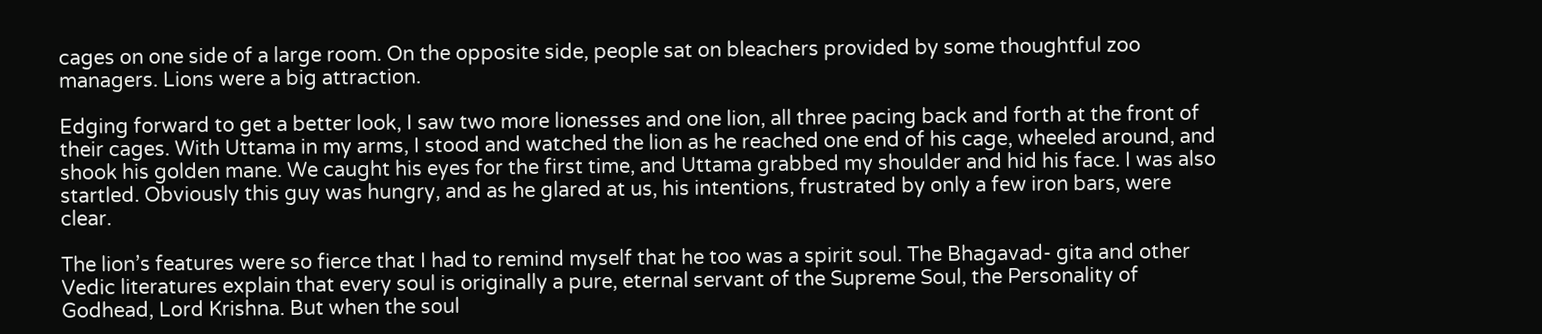cages on one side of a large room. On the opposite side, people sat on bleachers provided by some thoughtful zoo managers. Lions were a big attraction.

Edging forward to get a better look, I saw two more lionesses and one lion, all three pacing back and forth at the front of their cages. With Uttama in my arms, I stood and watched the lion as he reached one end of his cage, wheeled around, and shook his golden mane. We caught his eyes for the first time, and Uttama grabbed my shoulder and hid his face. I was also startled. Obviously this guy was hungry, and as he glared at us, his intentions, frustrated by only a few iron bars, were clear.

The lion’s features were so fierce that I had to remind myself that he too was a spirit soul. The Bhagavad- gita and other Vedic literatures explain that every soul is originally a pure, eternal servant of the Supreme Soul, the Personality of Godhead, Lord Krishna. But when the soul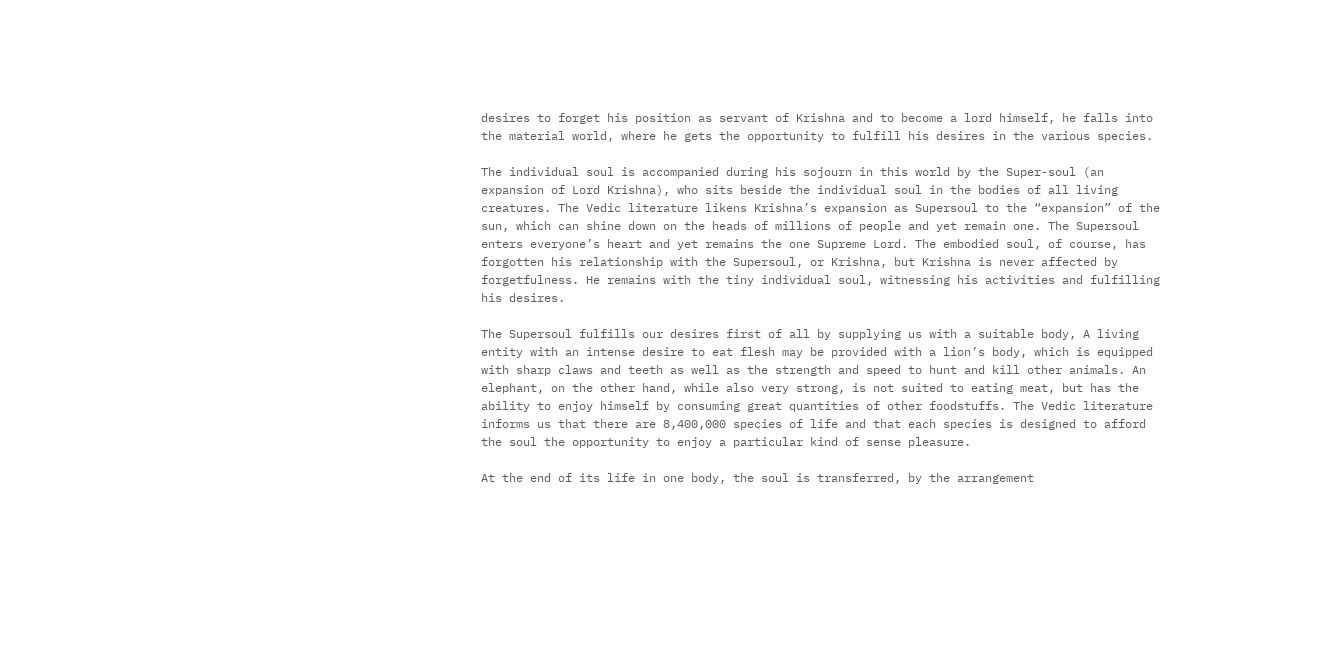desires to forget his position as servant of Krishna and to become a lord himself, he falls into the material world, where he gets the opportunity to fulfill his desires in the various species.

The individual soul is accompanied during his sojourn in this world by the Super-soul (an expansion of Lord Krishna), who sits beside the individual soul in the bodies of all living creatures. The Vedic literature likens Krishna’s expansion as Supersoul to the “expansion” of the sun, which can shine down on the heads of millions of people and yet remain one. The Supersoul enters everyone’s heart and yet remains the one Supreme Lord. The embodied soul, of course, has forgotten his relationship with the Supersoul, or Krishna, but Krishna is never affected by forgetfulness. He remains with the tiny individual soul, witnessing his activities and fulfilling his desires.

The Supersoul fulfills our desires first of all by supplying us with a suitable body, A living entity with an intense desire to eat flesh may be provided with a lion’s body, which is equipped with sharp claws and teeth as well as the strength and speed to hunt and kill other animals. An elephant, on the other hand, while also very strong, is not suited to eating meat, but has the ability to enjoy himself by consuming great quantities of other foodstuffs. The Vedic literature informs us that there are 8,400,000 species of life and that each species is designed to afford the soul the opportunity to enjoy a particular kind of sense pleasure.

At the end of its life in one body, the soul is transferred, by the arrangement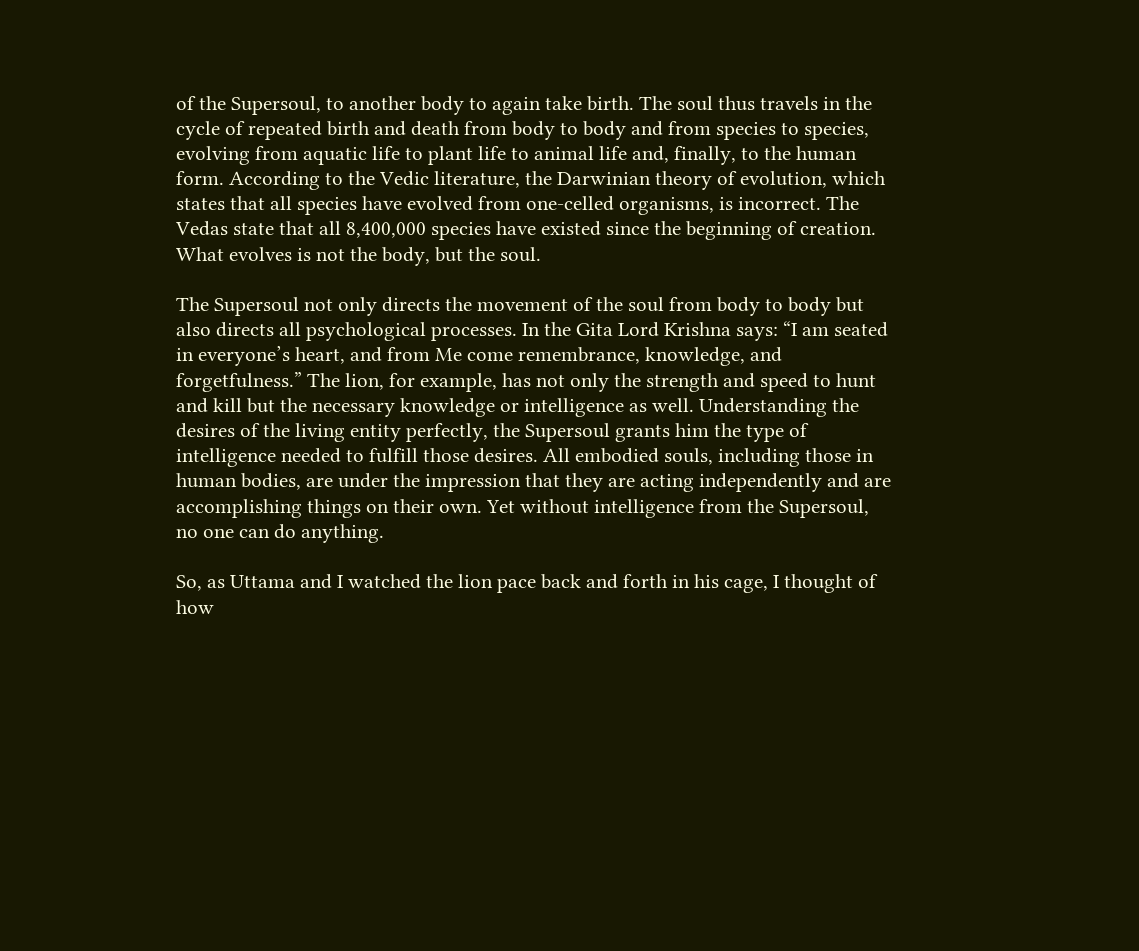of the Supersoul, to another body to again take birth. The soul thus travels in the cycle of repeated birth and death from body to body and from species to species, evolving from aquatic life to plant life to animal life and, finally, to the human form. According to the Vedic literature, the Darwinian theory of evolution, which states that all species have evolved from one-celled organisms, is incorrect. The Vedas state that all 8,400,000 species have existed since the beginning of creation. What evolves is not the body, but the soul.

The Supersoul not only directs the movement of the soul from body to body but also directs all psychological processes. In the Gita Lord Krishna says: “I am seated in everyone’s heart, and from Me come remembrance, knowledge, and forgetfulness.” The lion, for example, has not only the strength and speed to hunt and kill but the necessary knowledge or intelligence as well. Understanding the desires of the living entity perfectly, the Supersoul grants him the type of intelligence needed to fulfill those desires. All embodied souls, including those in human bodies, are under the impression that they are acting independently and are accomplishing things on their own. Yet without intelligence from the Supersoul, no one can do anything.

So, as Uttama and I watched the lion pace back and forth in his cage, I thought of how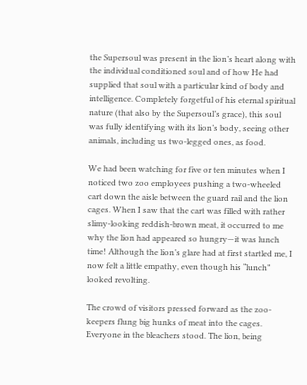the Supersoul was present in the lion’s heart along with the individual conditioned soul and of how He had supplied that soul with a particular kind of body and intelligence. Completely forgetful of his eternal spiritual nature (that also by the Supersoul’s grace), this soul was fully identifying with its lion’s body, seeing other animals, including us two-legged ones, as food.

We had been watching for five or ten minutes when I noticed two zoo employees pushing a two-wheeled cart down the aisle between the guard rail and the lion cages. When I saw that the cart was filled with rather slimy-looking reddish-brown meat, it occurred to me why the lion had appeared so hungry—it was lunch time! Although the lion’s glare had at first startled me, I now felt a little empathy, even though his “lunch” looked revolting.

The crowd of visitors pressed forward as the zoo-keepers flung big hunks of meat into the cages. Everyone in the bleachers stood. The lion, being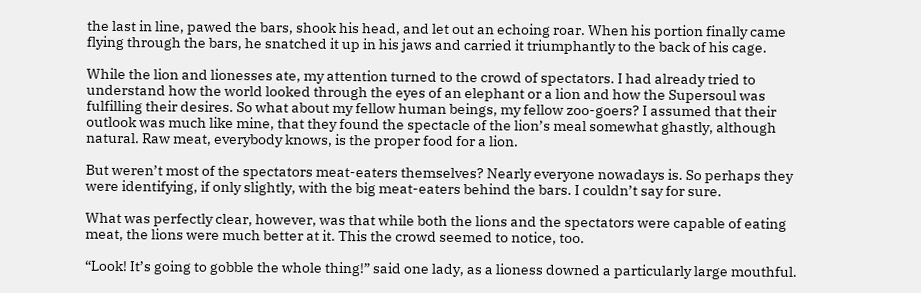the last in line, pawed the bars, shook his head, and let out an echoing roar. When his portion finally came flying through the bars, he snatched it up in his jaws and carried it triumphantly to the back of his cage.

While the lion and lionesses ate, my attention turned to the crowd of spectators. I had already tried to understand how the world looked through the eyes of an elephant or a lion and how the Supersoul was fulfilling their desires. So what about my fellow human beings, my fellow zoo-goers? I assumed that their outlook was much like mine, that they found the spectacle of the lion’s meal somewhat ghastly, although natural. Raw meat, everybody knows, is the proper food for a lion.

But weren’t most of the spectators meat-eaters themselves? Nearly everyone nowadays is. So perhaps they were identifying, if only slightly, with the big meat-eaters behind the bars. I couldn’t say for sure.

What was perfectly clear, however, was that while both the lions and the spectators were capable of eating meat, the lions were much better at it. This the crowd seemed to notice, too.

“Look! It’s going to gobble the whole thing!” said one lady, as a lioness downed a particularly large mouthful.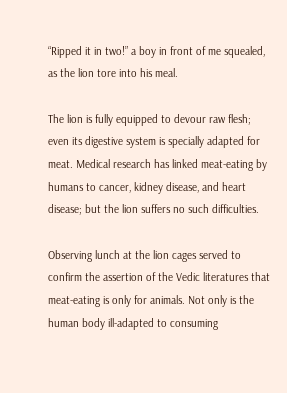“Ripped it in two!” a boy in front of me squealed, as the lion tore into his meal.

The lion is fully equipped to devour raw flesh; even its digestive system is specially adapted for meat. Medical research has linked meat-eating by humans to cancer, kidney disease, and heart disease; but the lion suffers no such difficulties.

Observing lunch at the lion cages served to confirm the assertion of the Vedic literatures that meat-eating is only for animals. Not only is the human body ill-adapted to consuming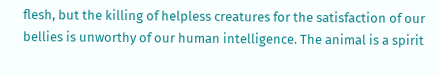flesh, but the killing of helpless creatures for the satisfaction of our bellies is unworthy of our human intelligence. The animal is a spirit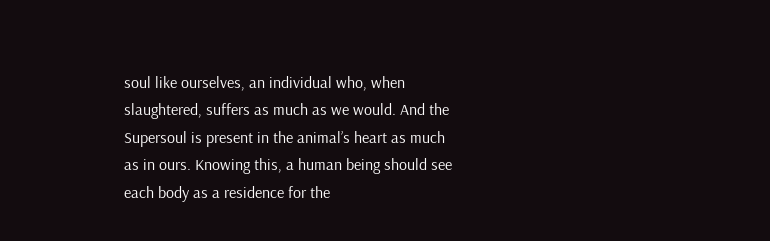soul like ourselves, an individual who, when slaughtered, suffers as much as we would. And the Supersoul is present in the animal’s heart as much as in ours. Knowing this, a human being should see each body as a residence for the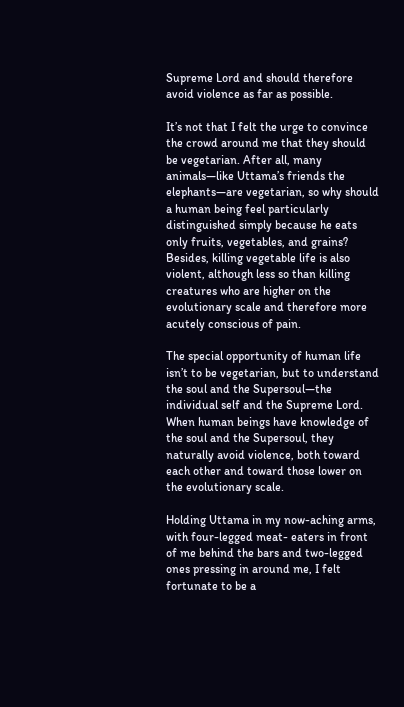Supreme Lord and should therefore avoid violence as far as possible.

It’s not that I felt the urge to convince the crowd around me that they should be vegetarian. After all, many animals—like Uttama’s friends the elephants—are vegetarian, so why should a human being feel particularly distinguished simply because he eats only fruits, vegetables, and grains? Besides, killing vegetable life is also violent, although less so than killing creatures who are higher on the evolutionary scale and therefore more acutely conscious of pain.

The special opportunity of human life isn’t to be vegetarian, but to understand the soul and the Supersoul—the individual self and the Supreme Lord. When human beings have knowledge of the soul and the Supersoul, they naturally avoid violence, both toward each other and toward those lower on the evolutionary scale.

Holding Uttama in my now-aching arms, with four-legged meat- eaters in front of me behind the bars and two-legged ones pressing in around me, I felt fortunate to be a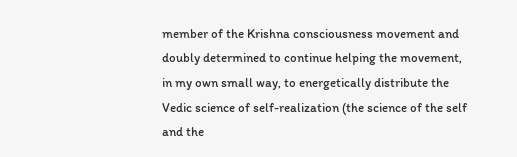member of the Krishna consciousness movement and doubly determined to continue helping the movement, in my own small way, to energetically distribute the Vedic science of self-realization (the science of the self and the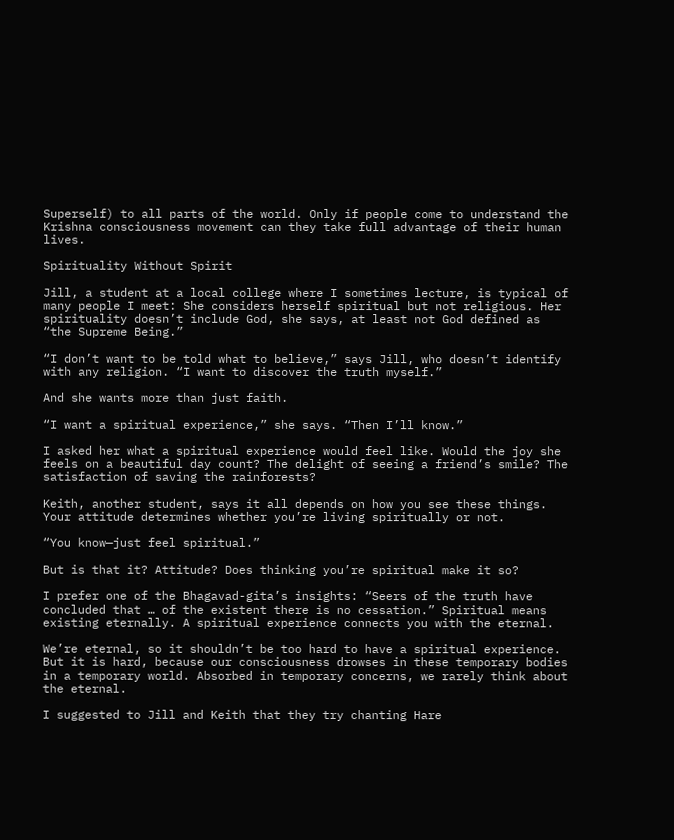Superself) to all parts of the world. Only if people come to understand the Krishna consciousness movement can they take full advantage of their human lives.

Spirituality Without Spirit

Jill, a student at a local college where I sometimes lecture, is typical of many people I meet: She considers herself spiritual but not religious. Her spirituality doesn’t include God, she says, at least not God defined as “the Supreme Being.”

“I don’t want to be told what to believe,” says Jill, who doesn’t identify with any religion. “I want to discover the truth myself.”

And she wants more than just faith.

“I want a spiritual experience,” she says. “Then I’ll know.”

I asked her what a spiritual experience would feel like. Would the joy she feels on a beautiful day count? The delight of seeing a friend’s smile? The satisfaction of saving the rainforests?

Keith, another student, says it all depends on how you see these things. Your attitude determines whether you’re living spiritually or not.

“You know—just feel spiritual.”

But is that it? Attitude? Does thinking you’re spiritual make it so?

I prefer one of the Bhagavad-gita’s insights: “Seers of the truth have concluded that … of the existent there is no cessation.” Spiritual means existing eternally. A spiritual experience connects you with the eternal.

We’re eternal, so it shouldn’t be too hard to have a spiritual experience. But it is hard, because our consciousness drowses in these temporary bodies in a temporary world. Absorbed in temporary concerns, we rarely think about the eternal.

I suggested to Jill and Keith that they try chanting Hare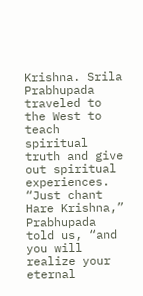Krishna. Srila Prabhupada traveled to the West to teach spiritual truth and give out spiritual experiences. “Just chant Hare Krishna,” Prabhupada told us, “and you will realize your eternal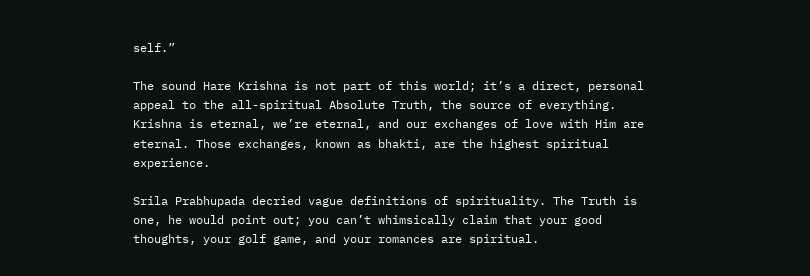self.”

The sound Hare Krishna is not part of this world; it’s a direct, personal appeal to the all-spiritual Absolute Truth, the source of everything. Krishna is eternal, we’re eternal, and our exchanges of love with Him are eternal. Those exchanges, known as bhakti, are the highest spiritual experience.

Srila Prabhupada decried vague definitions of spirituality. The Truth is one, he would point out; you can’t whimsically claim that your good thoughts, your golf game, and your romances are spiritual.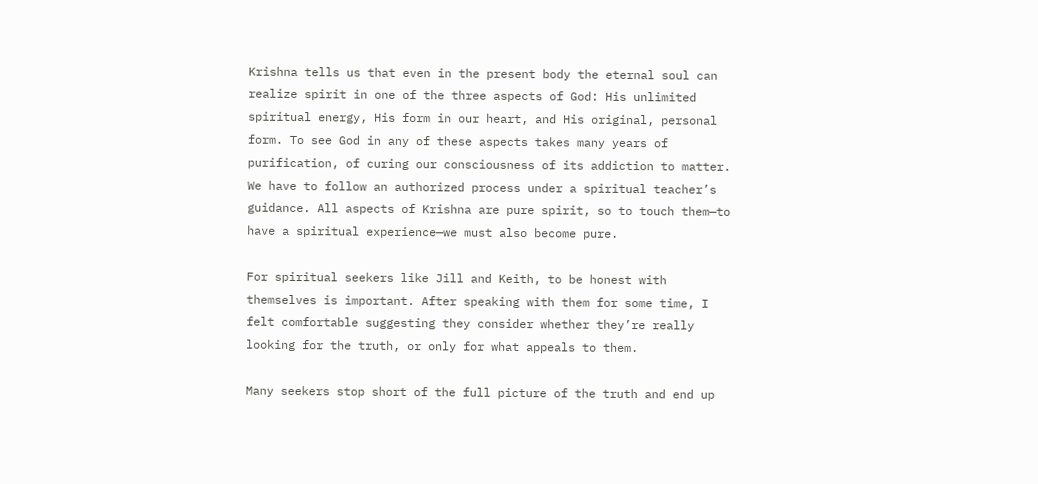Krishna tells us that even in the present body the eternal soul can realize spirit in one of the three aspects of God: His unlimited spiritual energy, His form in our heart, and His original, personal form. To see God in any of these aspects takes many years of purification, of curing our consciousness of its addiction to matter. We have to follow an authorized process under a spiritual teacher’s guidance. All aspects of Krishna are pure spirit, so to touch them—to have a spiritual experience—we must also become pure.

For spiritual seekers like Jill and Keith, to be honest with themselves is important. After speaking with them for some time, I felt comfortable suggesting they consider whether they’re really looking for the truth, or only for what appeals to them.

Many seekers stop short of the full picture of the truth and end up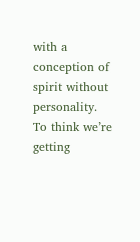with a conception of spirit without personality. To think we’re getting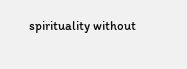spirituality without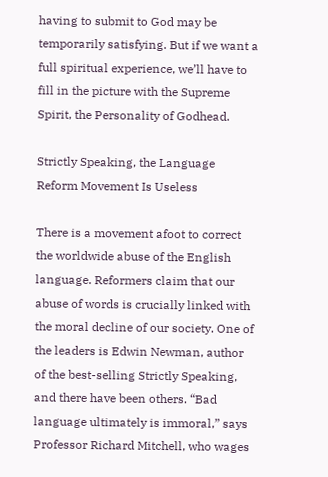having to submit to God may be temporarily satisfying. But if we want a full spiritual experience, we’ll have to fill in the picture with the Supreme Spirit, the Personality of Godhead.

Strictly Speaking, the Language Reform Movement Is Useless

There is a movement afoot to correct the worldwide abuse of the English language. Reformers claim that our abuse of words is crucially linked with the moral decline of our society. One of the leaders is Edwin Newman, author of the best-selling Strictly Speaking, and there have been others. “Bad language ultimately is immoral,” says Professor Richard Mitchell, who wages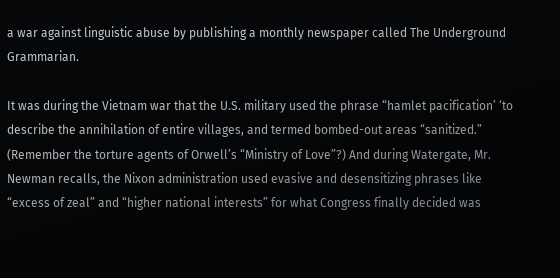a war against linguistic abuse by publishing a monthly newspaper called The Underground Grammarian.

It was during the Vietnam war that the U.S. military used the phrase “hamlet pacification’ ‘to describe the annihilation of entire villages, and termed bombed-out areas “sanitized.” (Remember the torture agents of Orwell’s “Ministry of Love”?) And during Watergate, Mr. Newman recalls, the Nixon administration used evasive and desensitizing phrases like “excess of zeal” and “higher national interests” for what Congress finally decided was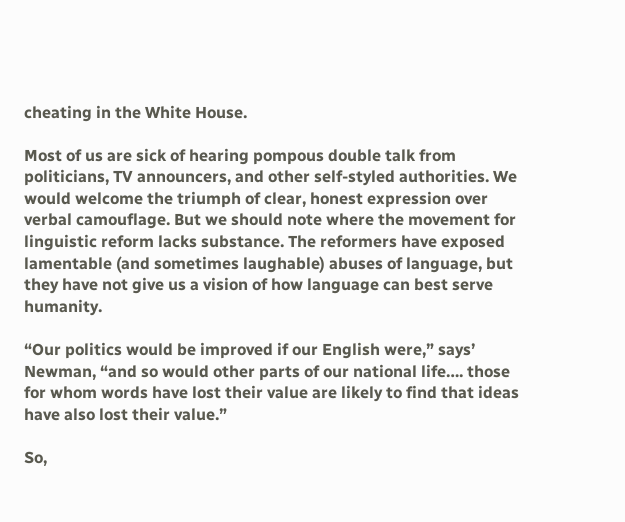cheating in the White House.

Most of us are sick of hearing pompous double talk from politicians, TV announcers, and other self-styled authorities. We would welcome the triumph of clear, honest expression over verbal camouflage. But we should note where the movement for linguistic reform lacks substance. The reformers have exposed lamentable (and sometimes laughable) abuses of language, but they have not give us a vision of how language can best serve humanity.

“Our politics would be improved if our English were,” says’ Newman, “and so would other parts of our national life…. those for whom words have lost their value are likely to find that ideas have also lost their value.”

So,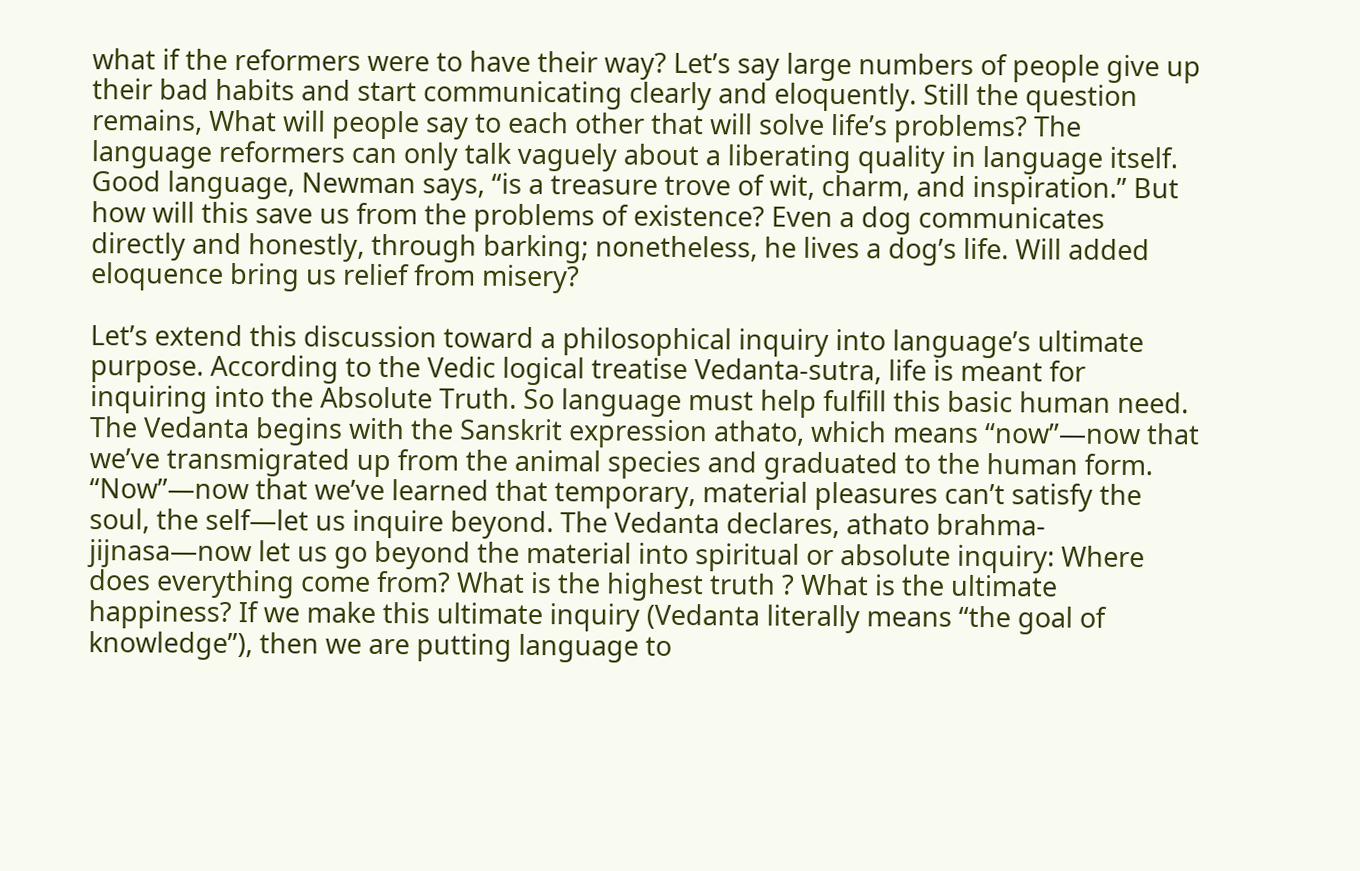what if the reformers were to have their way? Let’s say large numbers of people give up their bad habits and start communicating clearly and eloquently. Still the question remains, What will people say to each other that will solve life’s problems? The language reformers can only talk vaguely about a liberating quality in language itself. Good language, Newman says, “is a treasure trove of wit, charm, and inspiration.” But how will this save us from the problems of existence? Even a dog communicates directly and honestly, through barking; nonetheless, he lives a dog’s life. Will added eloquence bring us relief from misery?

Let’s extend this discussion toward a philosophical inquiry into language’s ultimate purpose. According to the Vedic logical treatise Vedanta-sutra, life is meant for inquiring into the Absolute Truth. So language must help fulfill this basic human need. The Vedanta begins with the Sanskrit expression athato, which means “now”—now that we’ve transmigrated up from the animal species and graduated to the human form. “Now”—now that we’ve learned that temporary, material pleasures can’t satisfy the soul, the self—let us inquire beyond. The Vedanta declares, athato brahma- jijnasa—now let us go beyond the material into spiritual or absolute inquiry: Where does everything come from? What is the highest truth ? What is the ultimate happiness? If we make this ultimate inquiry (Vedanta literally means “the goal of knowledge”), then we are putting language to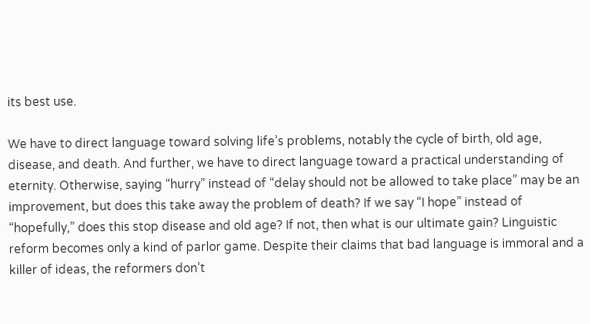its best use.

We have to direct language toward solving life’s problems, notably the cycle of birth, old age, disease, and death. And further, we have to direct language toward a practical understanding of eternity. Otherwise, saying “hurry” instead of “delay should not be allowed to take place” may be an improvement, but does this take away the problem of death? If we say “I hope” instead of “hopefully,” does this stop disease and old age? If not, then what is our ultimate gain? Linguistic reform becomes only a kind of parlor game. Despite their claims that bad language is immoral and a killer of ideas, the reformers don’t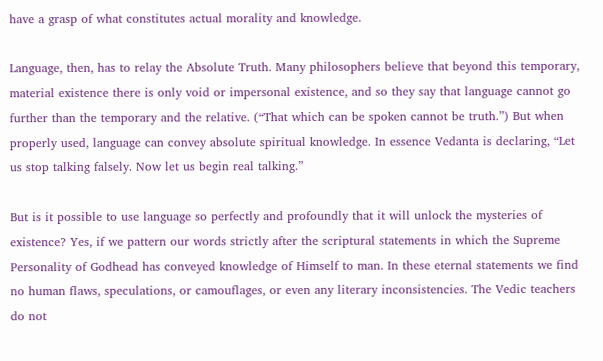have a grasp of what constitutes actual morality and knowledge.

Language, then, has to relay the Absolute Truth. Many philosophers believe that beyond this temporary, material existence there is only void or impersonal existence, and so they say that language cannot go further than the temporary and the relative. (“That which can be spoken cannot be truth.”) But when properly used, language can convey absolute spiritual knowledge. In essence Vedanta is declaring, “Let us stop talking falsely. Now let us begin real talking.”

But is it possible to use language so perfectly and profoundly that it will unlock the mysteries of existence? Yes, if we pattern our words strictly after the scriptural statements in which the Supreme Personality of Godhead has conveyed knowledge of Himself to man. In these eternal statements we find no human flaws, speculations, or camouflages, or even any literary inconsistencies. The Vedic teachers do not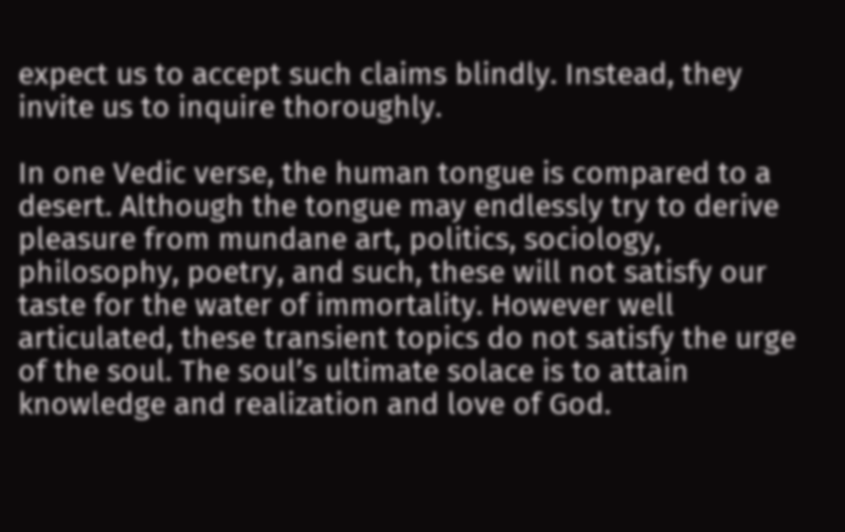expect us to accept such claims blindly. Instead, they invite us to inquire thoroughly.

In one Vedic verse, the human tongue is compared to a desert. Although the tongue may endlessly try to derive pleasure from mundane art, politics, sociology, philosophy, poetry, and such, these will not satisfy our taste for the water of immortality. However well articulated, these transient topics do not satisfy the urge of the soul. The soul’s ultimate solace is to attain knowledge and realization and love of God.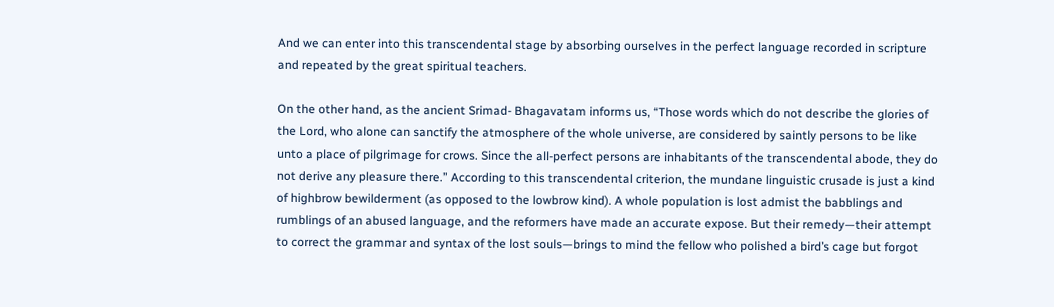And we can enter into this transcendental stage by absorbing ourselves in the perfect language recorded in scripture and repeated by the great spiritual teachers.

On the other hand, as the ancient Srimad- Bhagavatam informs us, “Those words which do not describe the glories of the Lord, who alone can sanctify the atmosphere of the whole universe, are considered by saintly persons to be like unto a place of pilgrimage for crows. Since the all-perfect persons are inhabitants of the transcendental abode, they do not derive any pleasure there.” According to this transcendental criterion, the mundane linguistic crusade is just a kind of highbrow bewilderment (as opposed to the lowbrow kind). A whole population is lost admist the babblings and rumblings of an abused language, and the reformers have made an accurate expose. But their remedy—their attempt to correct the grammar and syntax of the lost souls—brings to mind the fellow who polished a bird’s cage but forgot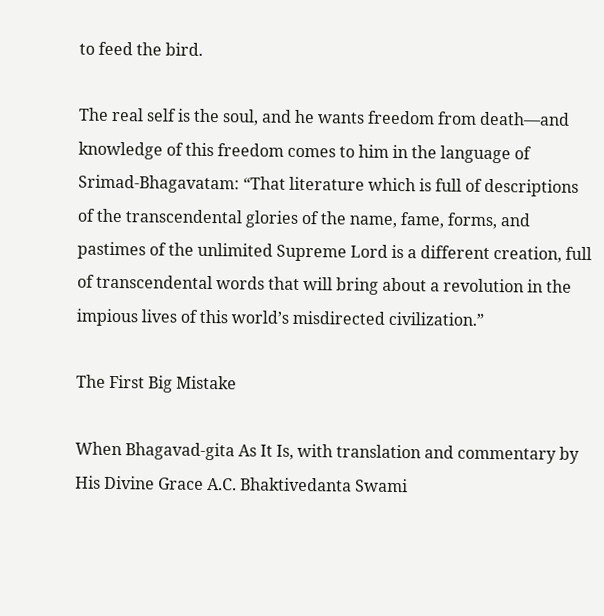to feed the bird.

The real self is the soul, and he wants freedom from death—and knowledge of this freedom comes to him in the language of Srimad-Bhagavatam: “That literature which is full of descriptions of the transcendental glories of the name, fame, forms, and pastimes of the unlimited Supreme Lord is a different creation, full of transcendental words that will bring about a revolution in the impious lives of this world’s misdirected civilization.”

The First Big Mistake

When Bhagavad-gita As It Is, with translation and commentary by His Divine Grace A.C. Bhaktivedanta Swami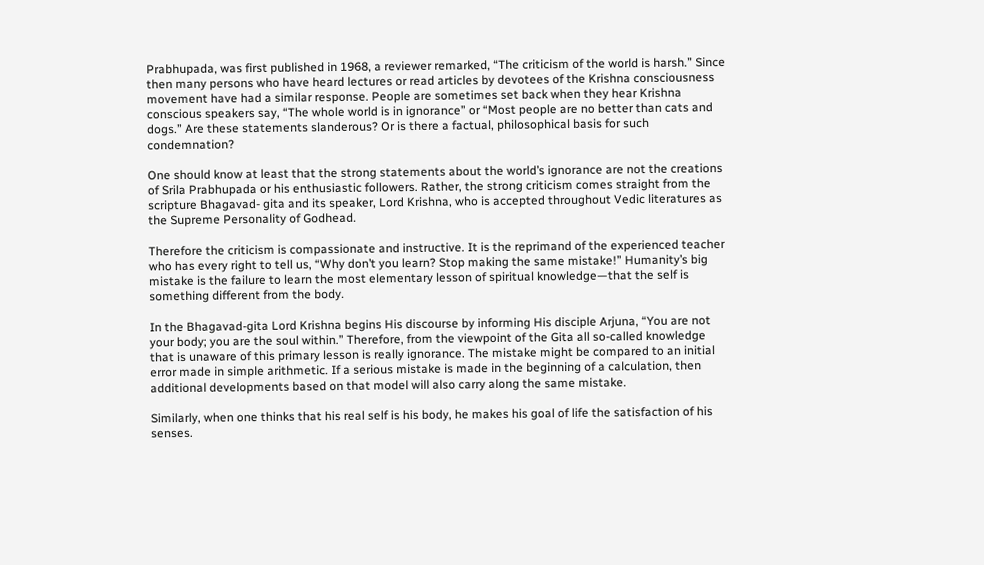Prabhupada, was first published in 1968, a reviewer remarked, “The criticism of the world is harsh.” Since then many persons who have heard lectures or read articles by devotees of the Krishna consciousness movement have had a similar response. People are sometimes set back when they hear Krishna conscious speakers say, “The whole world is in ignorance” or “Most people are no better than cats and dogs.” Are these statements slanderous? Or is there a factual, philosophical basis for such condemnation?

One should know at least that the strong statements about the world’s ignorance are not the creations of Srila Prabhupada or his enthusiastic followers. Rather, the strong criticism comes straight from the scripture Bhagavad- gita and its speaker, Lord Krishna, who is accepted throughout Vedic literatures as the Supreme Personality of Godhead.

Therefore the criticism is compassionate and instructive. It is the reprimand of the experienced teacher who has every right to tell us, “Why don’t you learn? Stop making the same mistake!” Humanity’s big mistake is the failure to learn the most elementary lesson of spiritual knowledge—that the self is something different from the body.

In the Bhagavad-gita Lord Krishna begins His discourse by informing His disciple Arjuna, “You are not your body; you are the soul within.” Therefore, from the viewpoint of the Gita all so-called knowledge that is unaware of this primary lesson is really ignorance. The mistake might be compared to an initial error made in simple arithmetic. If a serious mistake is made in the beginning of a calculation, then additional developments based on that model will also carry along the same mistake.

Similarly, when one thinks that his real self is his body, he makes his goal of life the satisfaction of his senses.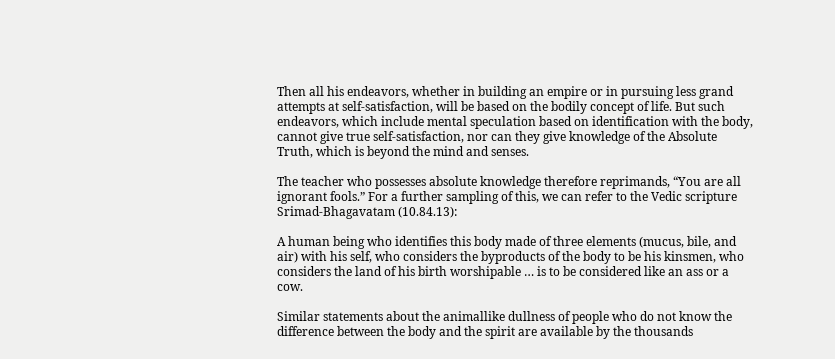Then all his endeavors, whether in building an empire or in pursuing less grand attempts at self-satisfaction, will be based on the bodily concept of life. But such endeavors, which include mental speculation based on identification with the body, cannot give true self-satisfaction, nor can they give knowledge of the Absolute Truth, which is beyond the mind and senses.

The teacher who possesses absolute knowledge therefore reprimands, “You are all ignorant fools.” For a further sampling of this, we can refer to the Vedic scripture Srimad-Bhagavatam (10.84.13):

A human being who identifies this body made of three elements (mucus, bile, and air) with his self, who considers the byproducts of the body to be his kinsmen, who considers the land of his birth worshipable … is to be considered like an ass or a cow.

Similar statements about the animallike dullness of people who do not know the difference between the body and the spirit are available by the thousands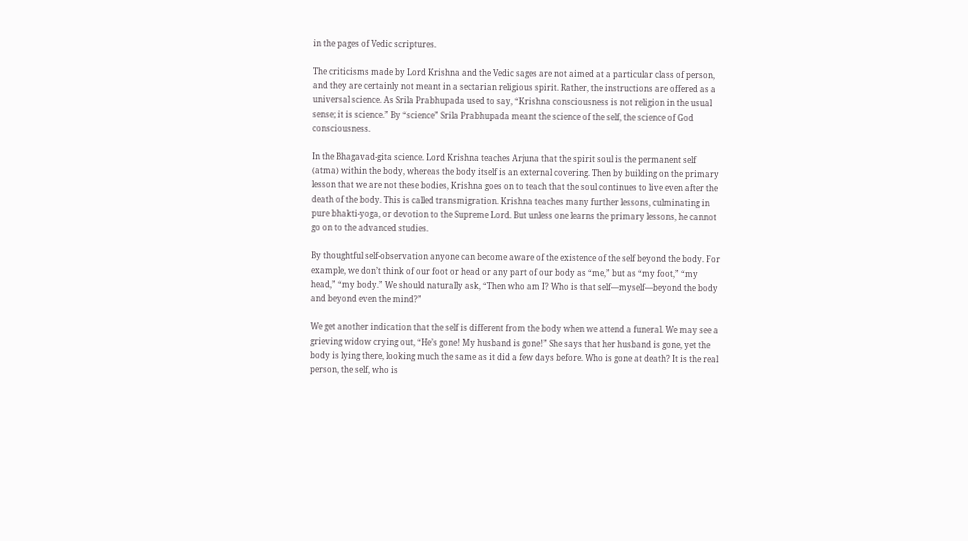in the pages of Vedic scriptures.

The criticisms made by Lord Krishna and the Vedic sages are not aimed at a particular class of person, and they are certainly not meant in a sectarian religious spirit. Rather, the instructions are offered as a universal science. As Srila Prabhupada used to say, “Krishna consciousness is not religion in the usual sense; it is science.” By “science” Srila Prabhupada meant the science of the self, the science of God consciousness.

In the Bhagavad-gita science. Lord Krishna teaches Arjuna that the spirit soul is the permanent self (atma) within the body, whereas the body itself is an external covering. Then by building on the primary lesson that we are not these bodies, Krishna goes on to teach that the soul continues to live even after the death of the body. This is called transmigration. Krishna teaches many further lessons, culminating in pure bhakti-yoga, or devotion to the Supreme Lord. But unless one learns the primary lessons, he cannot go on to the advanced studies.

By thoughtful self-observation anyone can become aware of the existence of the self beyond the body. For example, we don’t think of our foot or head or any part of our body as “me,” but as “my foot,” “my head,” “my body.” We should naturally ask, “Then who am I? Who is that self—myself—beyond the body and beyond even the mind?”

We get another indication that the self is different from the body when we attend a funeral. We may see a grieving widow crying out, “He’s gone! My husband is gone!” She says that her husband is gone, yet the body is lying there, looking much the same as it did a few days before. Who is gone at death? It is the real person, the self, who is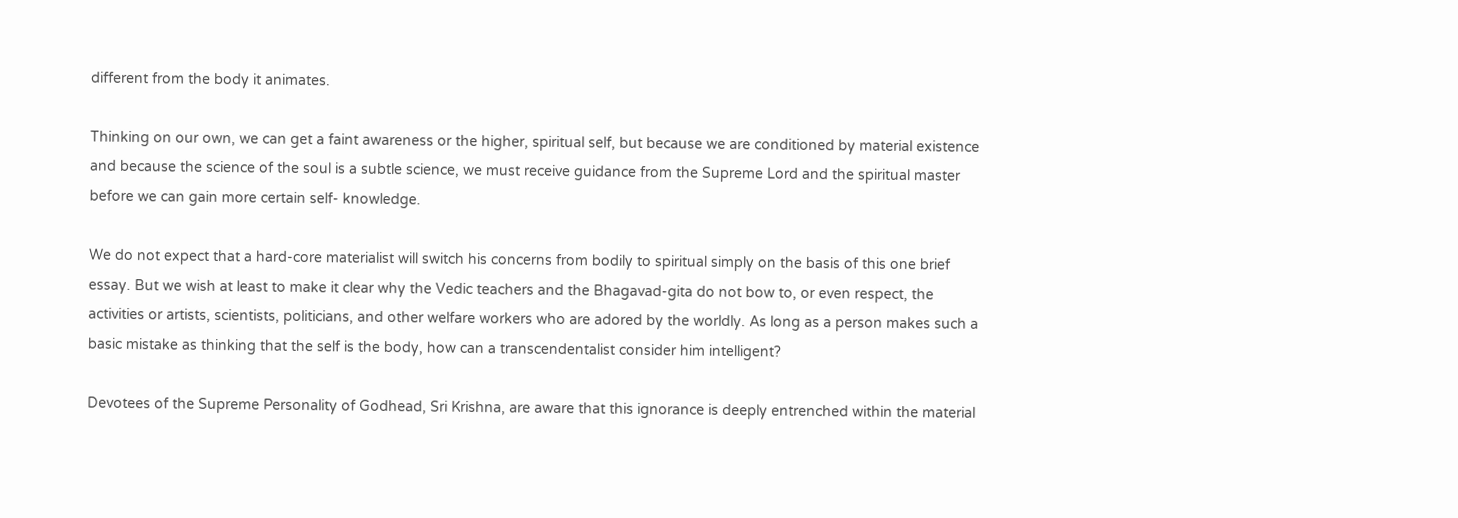different from the body it animates.

Thinking on our own, we can get a faint awareness or the higher, spiritual self, but because we are conditioned by material existence and because the science of the soul is a subtle science, we must receive guidance from the Supreme Lord and the spiritual master before we can gain more certain self- knowledge.

We do not expect that a hard-core materialist will switch his concerns from bodily to spiritual simply on the basis of this one brief essay. But we wish at least to make it clear why the Vedic teachers and the Bhagavad-gita do not bow to, or even respect, the activities or artists, scientists, politicians, and other welfare workers who are adored by the worldly. As long as a person makes such a basic mistake as thinking that the self is the body, how can a transcendentalist consider him intelligent?

Devotees of the Supreme Personality of Godhead, Sri Krishna, are aware that this ignorance is deeply entrenched within the material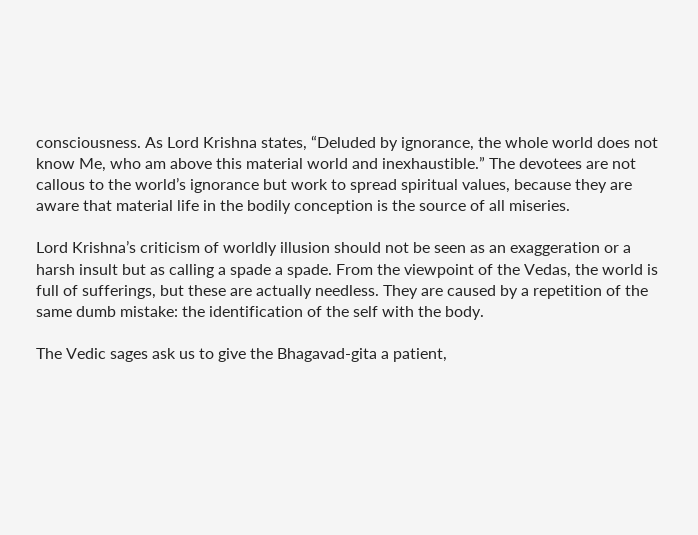consciousness. As Lord Krishna states, “Deluded by ignorance, the whole world does not know Me, who am above this material world and inexhaustible.” The devotees are not callous to the world’s ignorance but work to spread spiritual values, because they are aware that material life in the bodily conception is the source of all miseries.

Lord Krishna’s criticism of worldly illusion should not be seen as an exaggeration or a harsh insult but as calling a spade a spade. From the viewpoint of the Vedas, the world is full of sufferings, but these are actually needless. They are caused by a repetition of the same dumb mistake: the identification of the self with the body.

The Vedic sages ask us to give the Bhagavad-gita a patient,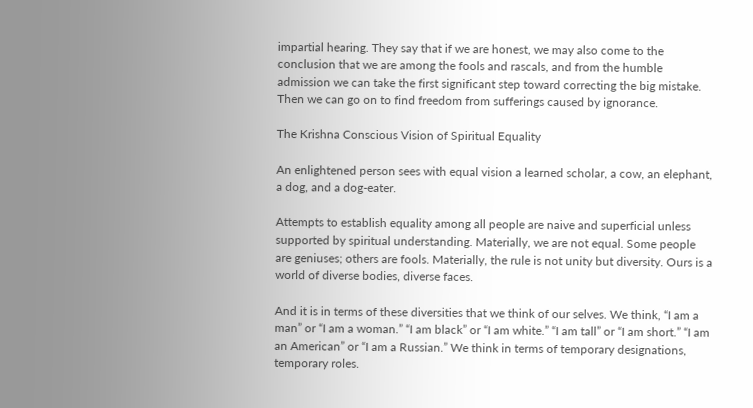impartial hearing. They say that if we are honest, we may also come to the conclusion that we are among the fools and rascals, and from the humble admission we can take the first significant step toward correcting the big mistake. Then we can go on to find freedom from sufferings caused by ignorance.

The Krishna Conscious Vision of Spiritual Equality

An enlightened person sees with equal vision a learned scholar, a cow, an elephant, a dog, and a dog-eater.

Attempts to establish equality among all people are naive and superficial unless supported by spiritual understanding. Materially, we are not equal. Some people are geniuses; others are fools. Materially, the rule is not unity but diversity. Ours is a world of diverse bodies, diverse faces.

And it is in terms of these diversities that we think of our selves. We think, “I am a man” or “I am a woman.” “I am black” or “I am white.” “I am tall” or “I am short.” “I am an American” or “I am a Russian.” We think in terms of temporary designations, temporary roles.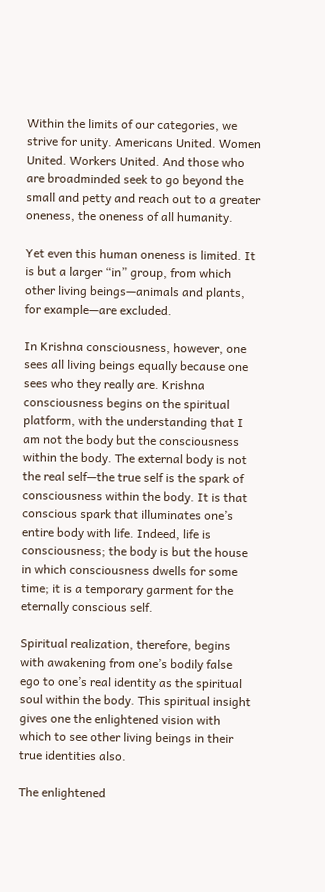Within the limits of our categories, we strive for unity. Americans United. Women United. Workers United. And those who are broadminded seek to go beyond the small and petty and reach out to a greater oneness, the oneness of all humanity.

Yet even this human oneness is limited. It is but a larger “in” group, from which other living beings—animals and plants, for example—are excluded.

In Krishna consciousness, however, one sees all living beings equally because one sees who they really are. Krishna consciousness begins on the spiritual platform, with the understanding that I am not the body but the consciousness within the body. The external body is not the real self—the true self is the spark of consciousness within the body. It is that conscious spark that illuminates one’s entire body with life. Indeed, life is consciousness; the body is but the house in which consciousness dwells for some time; it is a temporary garment for the eternally conscious self.

Spiritual realization, therefore, begins with awakening from one’s bodily false ego to one’s real identity as the spiritual soul within the body. This spiritual insight gives one the enlightened vision with which to see other living beings in their true identities also.

The enlightened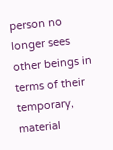person no longer sees other beings in terms of their temporary, material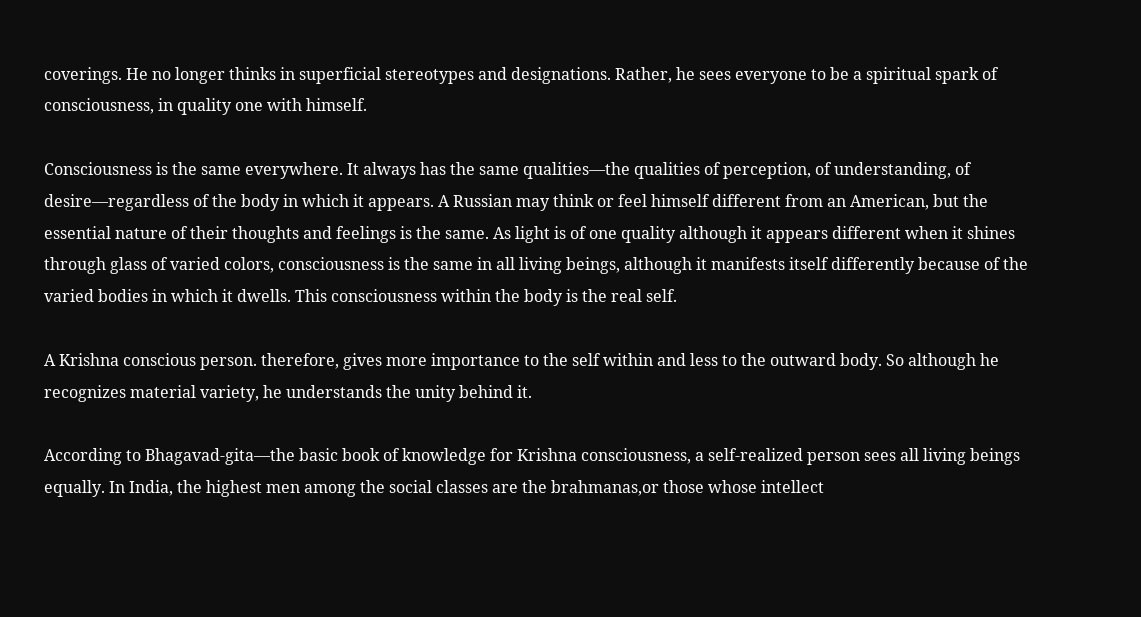coverings. He no longer thinks in superficial stereotypes and designations. Rather, he sees everyone to be a spiritual spark of consciousness, in quality one with himself.

Consciousness is the same everywhere. It always has the same qualities—the qualities of perception, of understanding, of desire—regardless of the body in which it appears. A Russian may think or feel himself different from an American, but the essential nature of their thoughts and feelings is the same. As light is of one quality although it appears different when it shines through glass of varied colors, consciousness is the same in all living beings, although it manifests itself differently because of the varied bodies in which it dwells. This consciousness within the body is the real self.

A Krishna conscious person. therefore, gives more importance to the self within and less to the outward body. So although he recognizes material variety, he understands the unity behind it.

According to Bhagavad-gita—the basic book of knowledge for Krishna consciousness, a self-realized person sees all living beings equally. In India, the highest men among the social classes are the brahmanas,or those whose intellect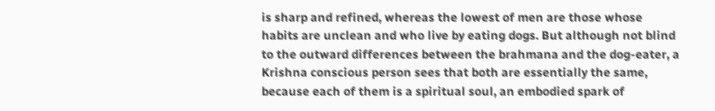is sharp and refined, whereas the lowest of men are those whose habits are unclean and who live by eating dogs. But although not blind to the outward differences between the brahmana and the dog-eater, a Krishna conscious person sees that both are essentially the same, because each of them is a spiritual soul, an embodied spark of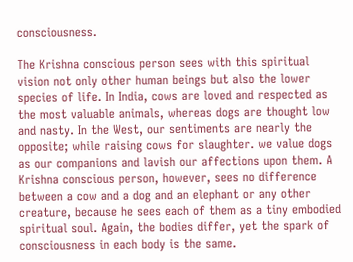consciousness.

The Krishna conscious person sees with this spiritual vision not only other human beings but also the lower species of life. In India, cows are loved and respected as the most valuable animals, whereas dogs are thought low and nasty. In the West, our sentiments are nearly the opposite; while raising cows for slaughter. we value dogs as our companions and lavish our affections upon them. A Krishna conscious person, however, sees no difference between a cow and a dog and an elephant or any other creature, because he sees each of them as a tiny embodied spiritual soul. Again, the bodies differ, yet the spark of consciousness in each body is the same.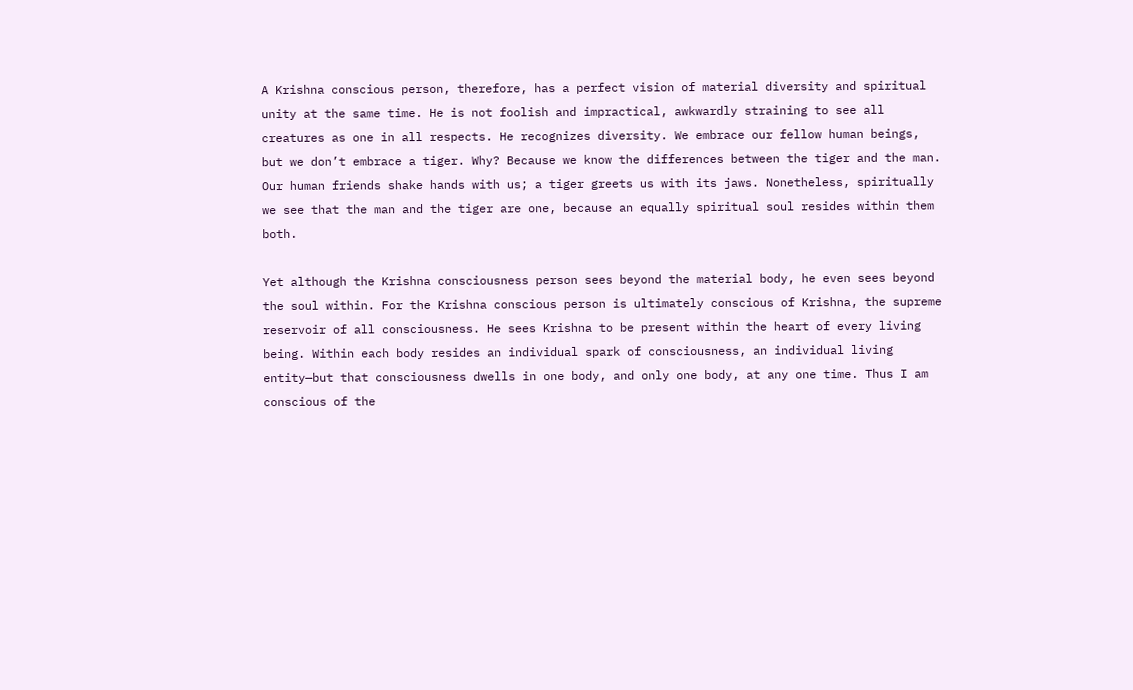A Krishna conscious person, therefore, has a perfect vision of material diversity and spiritual unity at the same time. He is not foolish and impractical, awkwardly straining to see all creatures as one in all respects. He recognizes diversity. We embrace our fellow human beings, but we don’t embrace a tiger. Why? Because we know the differences between the tiger and the man. Our human friends shake hands with us; a tiger greets us with its jaws. Nonetheless, spiritually we see that the man and the tiger are one, because an equally spiritual soul resides within them both.

Yet although the Krishna consciousness person sees beyond the material body, he even sees beyond the soul within. For the Krishna conscious person is ultimately conscious of Krishna, the supreme reservoir of all consciousness. He sees Krishna to be present within the heart of every living being. Within each body resides an individual spark of consciousness, an individual living entity—but that consciousness dwells in one body, and only one body, at any one time. Thus I am conscious of the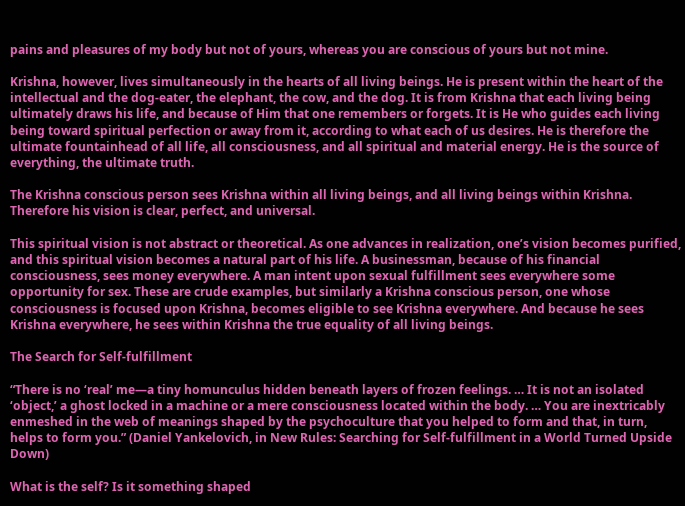pains and pleasures of my body but not of yours, whereas you are conscious of yours but not mine.

Krishna, however, lives simultaneously in the hearts of all living beings. He is present within the heart of the intellectual and the dog-eater, the elephant, the cow, and the dog. It is from Krishna that each living being ultimately draws his life, and because of Him that one remembers or forgets. It is He who guides each living being toward spiritual perfection or away from it, according to what each of us desires. He is therefore the ultimate fountainhead of all life, all consciousness, and all spiritual and material energy. He is the source of everything, the ultimate truth.

The Krishna conscious person sees Krishna within all living beings, and all living beings within Krishna. Therefore his vision is clear, perfect, and universal.

This spiritual vision is not abstract or theoretical. As one advances in realization, one’s vision becomes purified, and this spiritual vision becomes a natural part of his life. A businessman, because of his financial consciousness, sees money everywhere. A man intent upon sexual fulfillment sees everywhere some opportunity for sex. These are crude examples, but similarly a Krishna conscious person, one whose consciousness is focused upon Krishna, becomes eligible to see Krishna everywhere. And because he sees Krishna everywhere, he sees within Krishna the true equality of all living beings.

The Search for Self-fulfillment

“There is no ‘real’ me—a tiny homunculus hidden beneath layers of frozen feelings. … It is not an isolated ‘object,’ a ghost locked in a machine or a mere consciousness located within the body. … You are inextricably enmeshed in the web of meanings shaped by the psychoculture that you helped to form and that, in turn, helps to form you.” (Daniel Yankelovich, in New Rules: Searching for Self-fulfillment in a World Turned Upside Down)

What is the self? Is it something shaped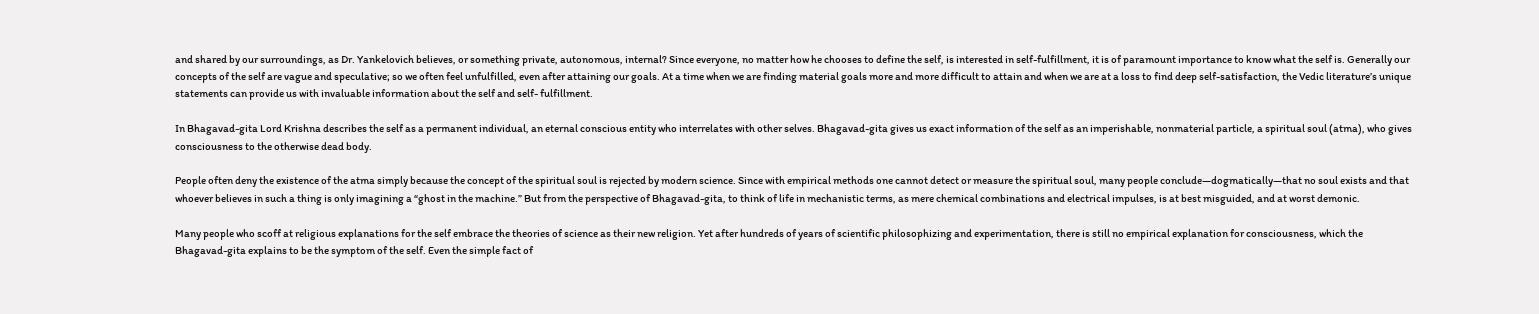and shared by our surroundings, as Dr. Yankelovich believes, or something private, autonomous, internal? Since everyone, no matter how he chooses to define the self, is interested in self-fulfillment, it is of paramount importance to know what the self is. Generally our concepts of the self are vague and speculative; so we often feel unfulfilled, even after attaining our goals. At a time when we are finding material goals more and more difficult to attain and when we are at a loss to find deep self-satisfaction, the Vedic literature’s unique statements can provide us with invaluable information about the self and self- fulfillment.

In Bhagavad-gita Lord Krishna describes the self as a permanent individual, an eternal conscious entity who interrelates with other selves. Bhagavad-gita gives us exact information of the self as an imperishable, nonmaterial particle, a spiritual soul (atma), who gives consciousness to the otherwise dead body.

People often deny the existence of the atma simply because the concept of the spiritual soul is rejected by modern science. Since with empirical methods one cannot detect or measure the spiritual soul, many people conclude—dogmatically—that no soul exists and that whoever believes in such a thing is only imagining a “ghost in the machine.” But from the perspective of Bhagavad-gita, to think of life in mechanistic terms, as mere chemical combinations and electrical impulses, is at best misguided, and at worst demonic.

Many people who scoff at religious explanations for the self embrace the theories of science as their new religion. Yet after hundreds of years of scientific philosophizing and experimentation, there is still no empirical explanation for consciousness, which the Bhagavad-gita explains to be the symptom of the self. Even the simple fact of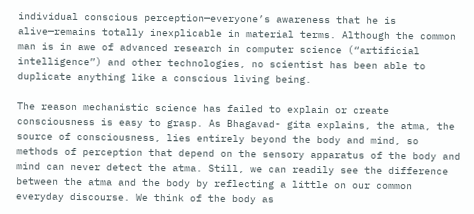individual conscious perception—everyone’s awareness that he is alive—remains totally inexplicable in material terms. Although the common man is in awe of advanced research in computer science (“artificial intelligence”) and other technologies, no scientist has been able to duplicate anything like a conscious living being.

The reason mechanistic science has failed to explain or create consciousness is easy to grasp. As Bhagavad- gita explains, the atma, the source of consciousness, lies entirely beyond the body and mind, so methods of perception that depend on the sensory apparatus of the body and mind can never detect the atma. Still, we can readily see the difference between the atma and the body by reflecting a little on our common everyday discourse. We think of the body as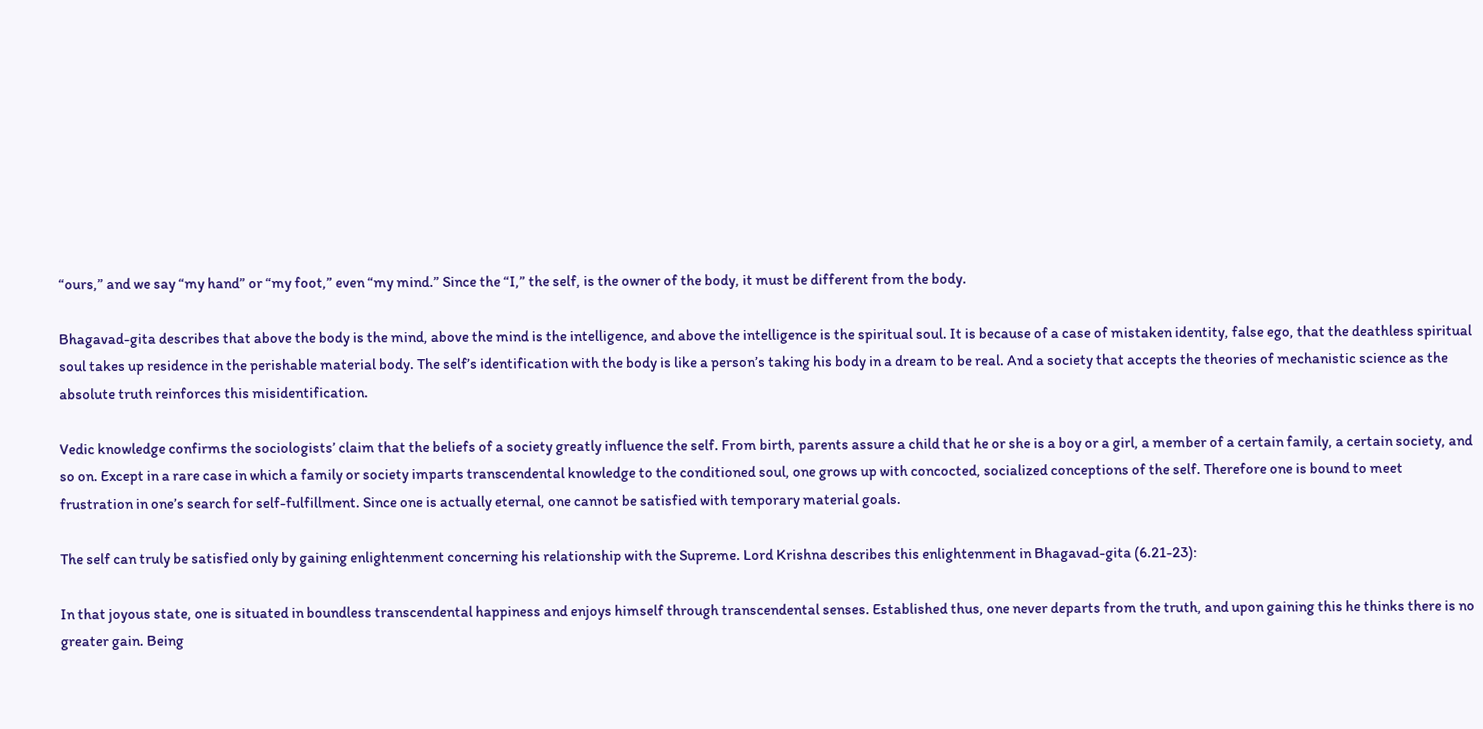“ours,” and we say “my hand” or “my foot,” even “my mind.” Since the “I,” the self, is the owner of the body, it must be different from the body.

Bhagavad-gita describes that above the body is the mind, above the mind is the intelligence, and above the intelligence is the spiritual soul. It is because of a case of mistaken identity, false ego, that the deathless spiritual soul takes up residence in the perishable material body. The self’s identification with the body is like a person’s taking his body in a dream to be real. And a society that accepts the theories of mechanistic science as the absolute truth reinforces this misidentification.

Vedic knowledge confirms the sociologists’ claim that the beliefs of a society greatly influence the self. From birth, parents assure a child that he or she is a boy or a girl, a member of a certain family, a certain society, and so on. Except in a rare case in which a family or society imparts transcendental knowledge to the conditioned soul, one grows up with concocted, socialized conceptions of the self. Therefore one is bound to meet frustration in one’s search for self-fulfillment. Since one is actually eternal, one cannot be satisfied with temporary material goals.

The self can truly be satisfied only by gaining enlightenment concerning his relationship with the Supreme. Lord Krishna describes this enlightenment in Bhagavad-gita (6.21-23):

In that joyous state, one is situated in boundless transcendental happiness and enjoys himself through transcendental senses. Established thus, one never departs from the truth, and upon gaining this he thinks there is no greater gain. Being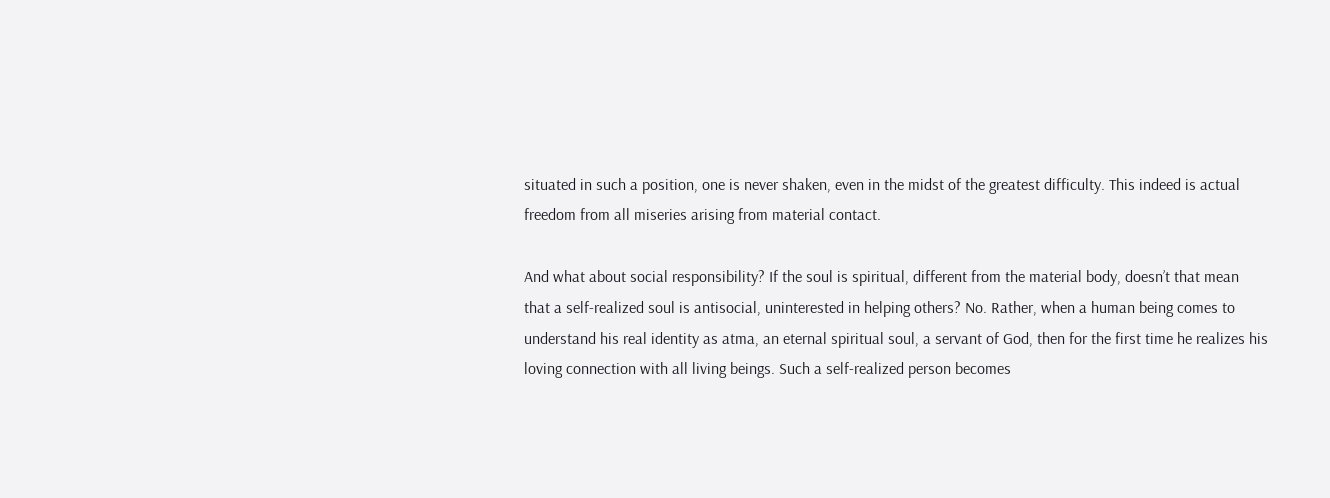situated in such a position, one is never shaken, even in the midst of the greatest difficulty. This indeed is actual freedom from all miseries arising from material contact.

And what about social responsibility? If the soul is spiritual, different from the material body, doesn’t that mean that a self-realized soul is antisocial, uninterested in helping others? No. Rather, when a human being comes to understand his real identity as atma, an eternal spiritual soul, a servant of God, then for the first time he realizes his loving connection with all living beings. Such a self-realized person becomes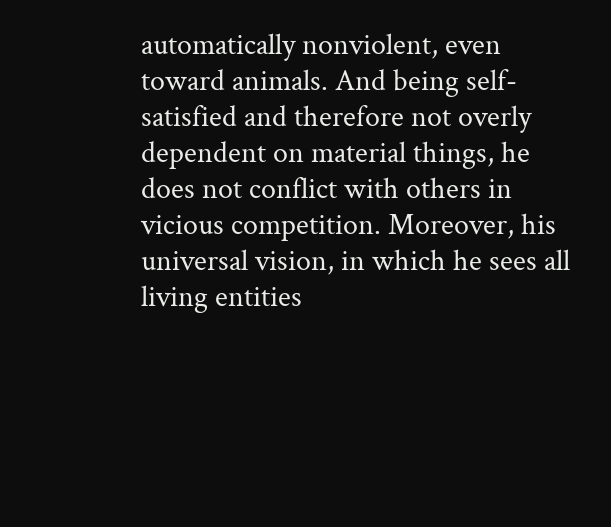automatically nonviolent, even toward animals. And being self-satisfied and therefore not overly dependent on material things, he does not conflict with others in vicious competition. Moreover, his universal vision, in which he sees all living entities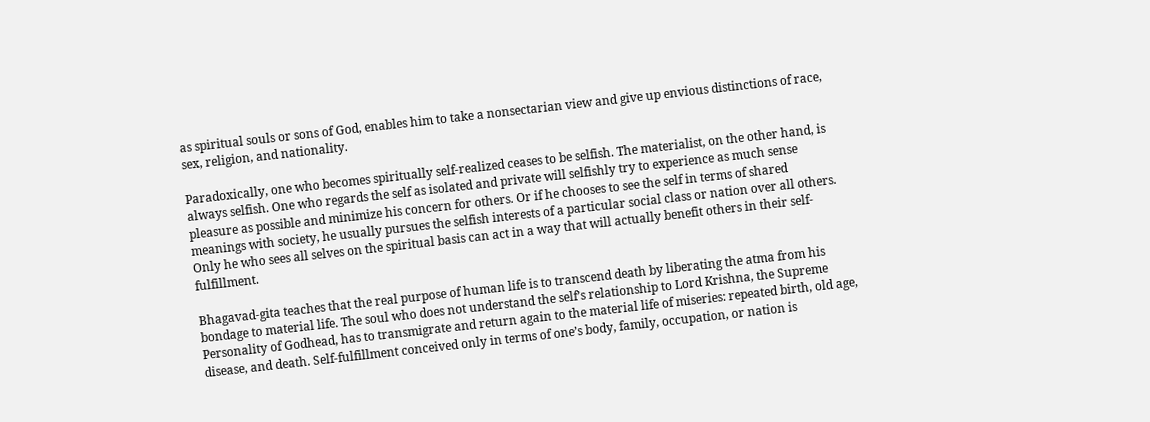as spiritual souls or sons of God, enables him to take a nonsectarian view and give up envious distinctions of race, sex, religion, and nationality.

Paradoxically, one who becomes spiritually self-realized ceases to be selfish. The materialist, on the other hand, is always selfish. One who regards the self as isolated and private will selfishly try to experience as much sense pleasure as possible and minimize his concern for others. Or if he chooses to see the self in terms of shared meanings with society, he usually pursues the selfish interests of a particular social class or nation over all others. Only he who sees all selves on the spiritual basis can act in a way that will actually benefit others in their self-fulfillment.

Bhagavad-gita teaches that the real purpose of human life is to transcend death by liberating the atma from his bondage to material life. The soul who does not understand the self’s relationship to Lord Krishna, the Supreme Personality of Godhead, has to transmigrate and return again to the material life of miseries: repeated birth, old age, disease, and death. Self-fulfillment conceived only in terms of one’s body, family, occupation, or nation is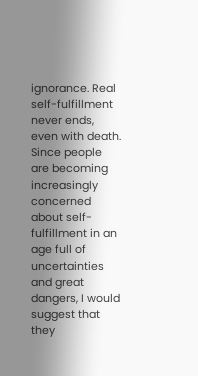ignorance. Real self-fulfillment never ends, even with death. Since people are becoming increasingly concerned about self-fulfillment in an age full of uncertainties and great dangers, I would suggest that they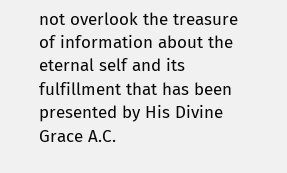not overlook the treasure of information about the eternal self and its fulfillment that has been presented by His Divine Grace A.C.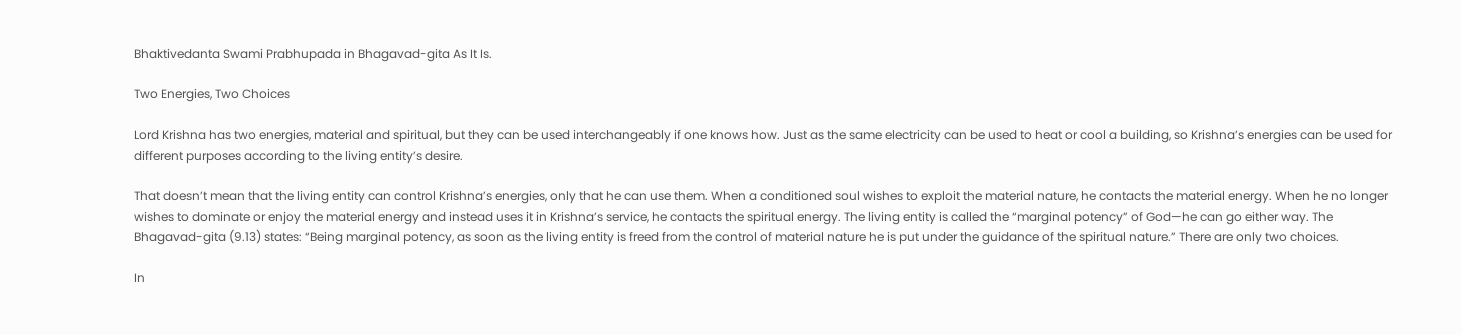Bhaktivedanta Swami Prabhupada in Bhagavad-gita As It Is.

Two Energies, Two Choices

Lord Krishna has two energies, material and spiritual, but they can be used interchangeably if one knows how. Just as the same electricity can be used to heat or cool a building, so Krishna’s energies can be used for different purposes according to the living entity’s desire.

That doesn’t mean that the living entity can control Krishna’s energies, only that he can use them. When a conditioned soul wishes to exploit the material nature, he contacts the material energy. When he no longer wishes to dominate or enjoy the material energy and instead uses it in Krishna’s service, he contacts the spiritual energy. The living entity is called the “marginal potency” of God—he can go either way. The Bhagavad-gita (9.13) states: “Being marginal potency, as soon as the living entity is freed from the control of material nature he is put under the guidance of the spiritual nature.” There are only two choices.

In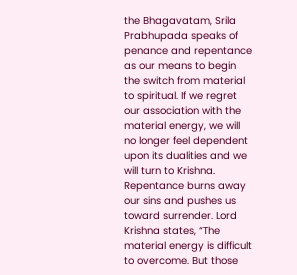the Bhagavatam, Srila Prabhupada speaks of penance and repentance as our means to begin the switch from material to spiritual. If we regret our association with the material energy, we will no longer feel dependent upon its dualities and we will turn to Krishna. Repentance burns away our sins and pushes us toward surrender. Lord Krishna states, “The material energy is difficult to overcome. But those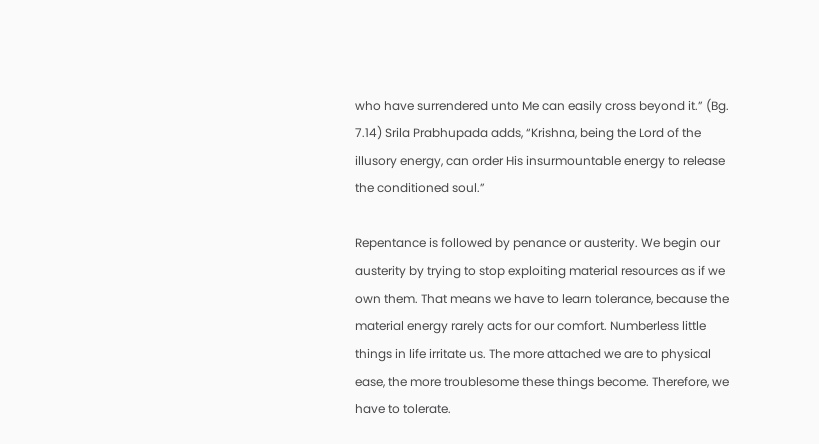who have surrendered unto Me can easily cross beyond it.” (Bg. 7.14) Srila Prabhupada adds, “Krishna, being the Lord of the illusory energy, can order His insurmountable energy to release the conditioned soul.”

Repentance is followed by penance or austerity. We begin our austerity by trying to stop exploiting material resources as if we own them. That means we have to learn tolerance, because the material energy rarely acts for our comfort. Numberless little things in life irritate us. The more attached we are to physical ease, the more troublesome these things become. Therefore, we have to tolerate.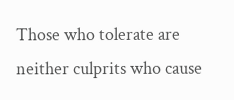Those who tolerate are neither culprits who cause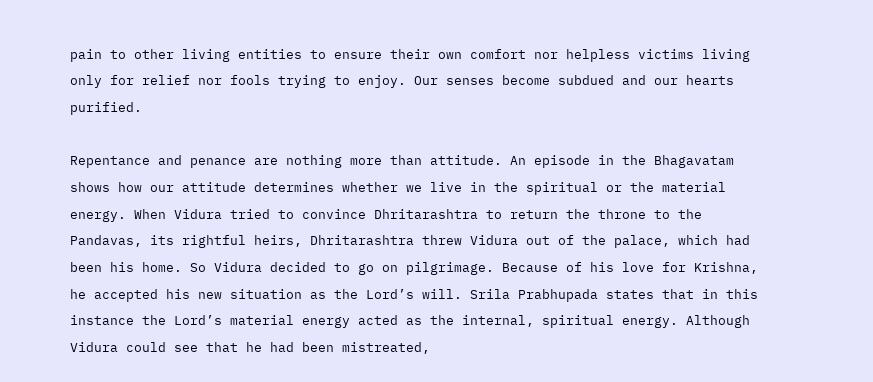pain to other living entities to ensure their own comfort nor helpless victims living only for relief nor fools trying to enjoy. Our senses become subdued and our hearts purified.

Repentance and penance are nothing more than attitude. An episode in the Bhagavatam shows how our attitude determines whether we live in the spiritual or the material energy. When Vidura tried to convince Dhritarashtra to return the throne to the Pandavas, its rightful heirs, Dhritarashtra threw Vidura out of the palace, which had been his home. So Vidura decided to go on pilgrimage. Because of his love for Krishna, he accepted his new situation as the Lord’s will. Srila Prabhupada states that in this instance the Lord’s material energy acted as the internal, spiritual energy. Although Vidura could see that he had been mistreated,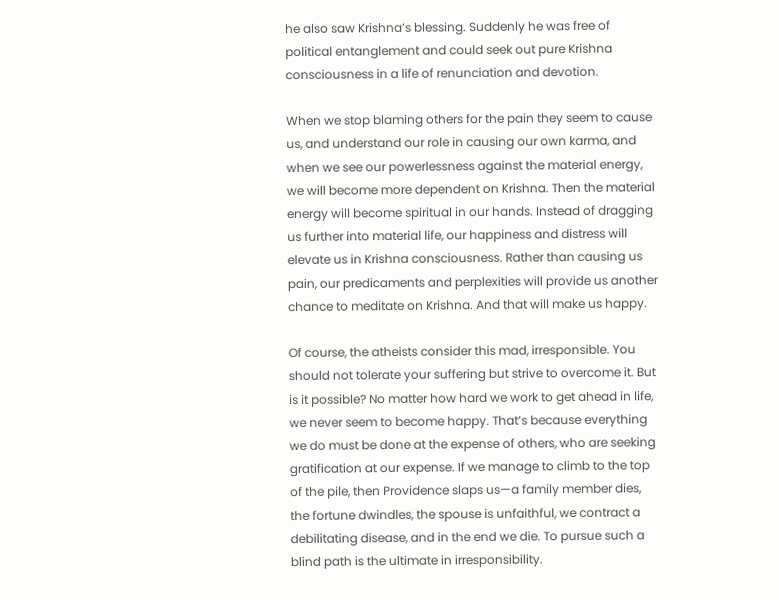he also saw Krishna’s blessing. Suddenly he was free of political entanglement and could seek out pure Krishna consciousness in a life of renunciation and devotion.

When we stop blaming others for the pain they seem to cause us, and understand our role in causing our own karma, and when we see our powerlessness against the material energy, we will become more dependent on Krishna. Then the material energy will become spiritual in our hands. Instead of dragging us further into material life, our happiness and distress will elevate us in Krishna consciousness. Rather than causing us pain, our predicaments and perplexities will provide us another chance to meditate on Krishna. And that will make us happy.

Of course, the atheists consider this mad, irresponsible. You should not tolerate your suffering but strive to overcome it. But is it possible? No matter how hard we work to get ahead in life, we never seem to become happy. That’s because everything we do must be done at the expense of others, who are seeking gratification at our expense. If we manage to climb to the top of the pile, then Providence slaps us—a family member dies, the fortune dwindles, the spouse is unfaithful, we contract a debilitating disease, and in the end we die. To pursue such a blind path is the ultimate in irresponsibility.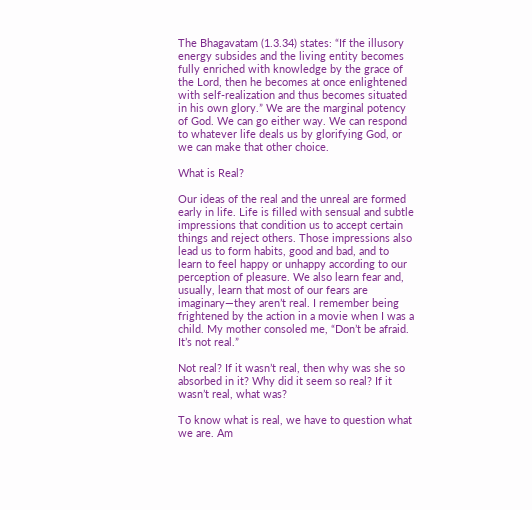The Bhagavatam (1.3.34) states: “If the illusory energy subsides and the living entity becomes fully enriched with knowledge by the grace of the Lord, then he becomes at once enlightened with self-realization and thus becomes situated in his own glory.” We are the marginal potency of God. We can go either way. We can respond to whatever life deals us by glorifying God, or we can make that other choice.

What is Real?

Our ideas of the real and the unreal are formed early in life. Life is filled with sensual and subtle impressions that condition us to accept certain things and reject others. Those impressions also lead us to form habits, good and bad, and to learn to feel happy or unhappy according to our perception of pleasure. We also learn fear and, usually, learn that most of our fears are imaginary—they aren’t real. I remember being frightened by the action in a movie when I was a child. My mother consoled me, “Don’t be afraid. It’s not real.”

Not real? If it wasn’t real, then why was she so absorbed in it? Why did it seem so real? If it wasn’t real, what was?

To know what is real, we have to question what we are. Am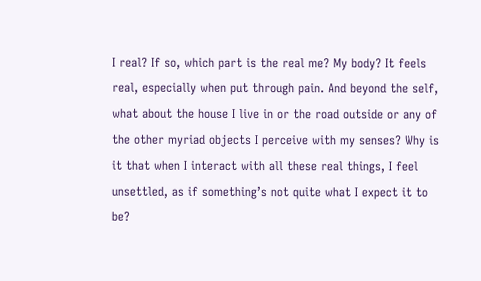I real? If so, which part is the real me? My body? It feels real, especially when put through pain. And beyond the self, what about the house I live in or the road outside or any of the other myriad objects I perceive with my senses? Why is it that when I interact with all these real things, I feel unsettled, as if something’s not quite what I expect it to be?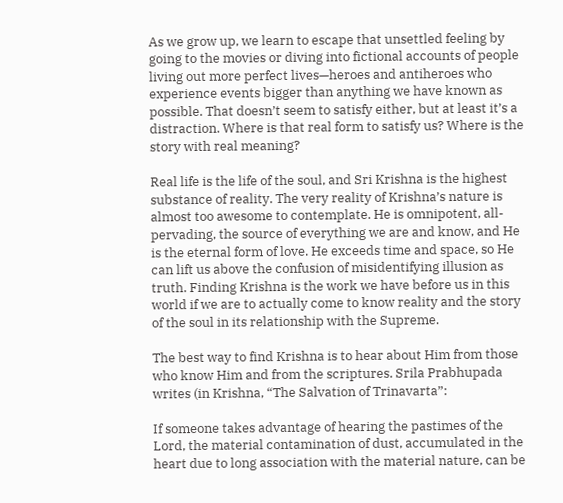As we grow up, we learn to escape that unsettled feeling by going to the movies or diving into fictional accounts of people living out more perfect lives—heroes and antiheroes who experience events bigger than anything we have known as possible. That doesn’t seem to satisfy either, but at least it’s a distraction. Where is that real form to satisfy us? Where is the story with real meaning?

Real life is the life of the soul, and Sri Krishna is the highest substance of reality. The very reality of Krishna’s nature is almost too awesome to contemplate. He is omnipotent, all-pervading, the source of everything we are and know, and He is the eternal form of love. He exceeds time and space, so He can lift us above the confusion of misidentifying illusion as truth. Finding Krishna is the work we have before us in this world if we are to actually come to know reality and the story of the soul in its relationship with the Supreme.

The best way to find Krishna is to hear about Him from those who know Him and from the scriptures. Srila Prabhupada writes (in Krishna, “The Salvation of Trinavarta”:

If someone takes advantage of hearing the pastimes of the Lord, the material contamination of dust, accumulated in the heart due to long association with the material nature, can be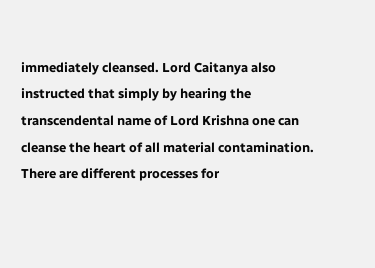immediately cleansed. Lord Caitanya also instructed that simply by hearing the transcendental name of Lord Krishna one can cleanse the heart of all material contamination. There are different processes for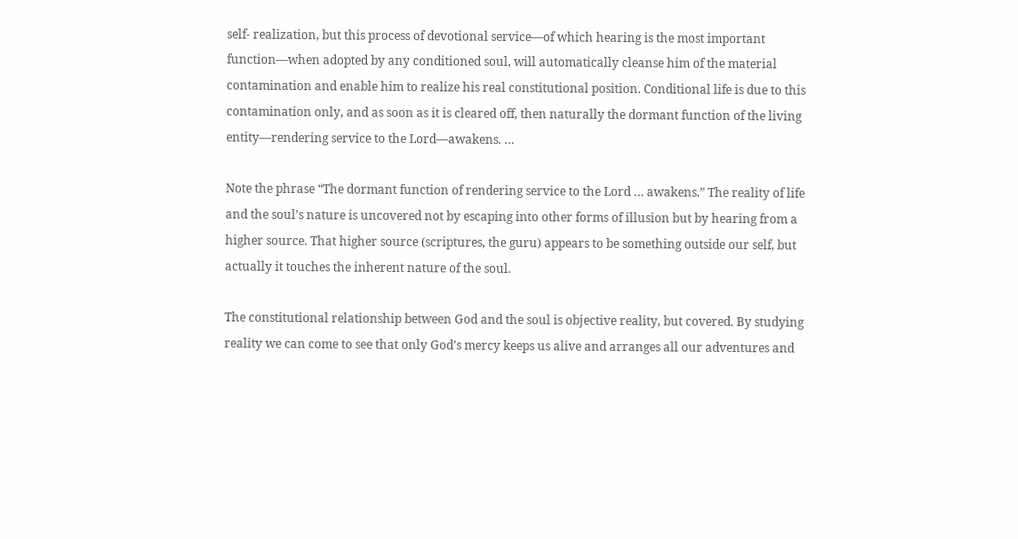self- realization, but this process of devotional service—of which hearing is the most important function—when adopted by any conditioned soul, will automatically cleanse him of the material contamination and enable him to realize his real constitutional position. Conditional life is due to this contamination only, and as soon as it is cleared off, then naturally the dormant function of the living entity—rendering service to the Lord—awakens. …

Note the phrase “The dormant function of rendering service to the Lord … awakens.” The reality of life and the soul’s nature is uncovered not by escaping into other forms of illusion but by hearing from a higher source. That higher source (scriptures, the guru) appears to be something outside our self, but actually it touches the inherent nature of the soul.

The constitutional relationship between God and the soul is objective reality, but covered. By studying reality we can come to see that only God’s mercy keeps us alive and arranges all our adventures and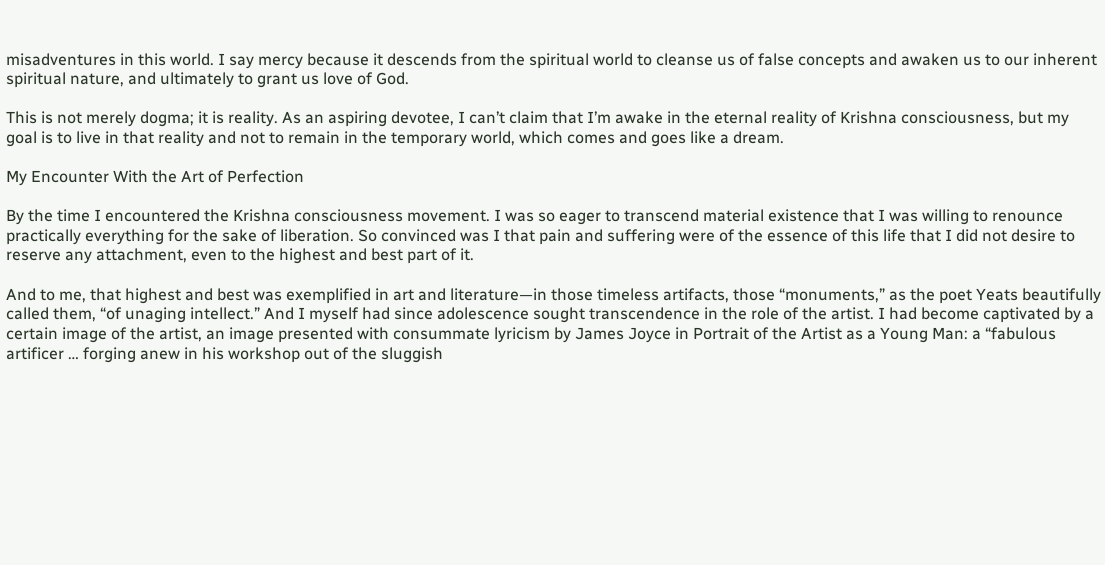misadventures in this world. I say mercy because it descends from the spiritual world to cleanse us of false concepts and awaken us to our inherent spiritual nature, and ultimately to grant us love of God.

This is not merely dogma; it is reality. As an aspiring devotee, I can’t claim that I’m awake in the eternal reality of Krishna consciousness, but my goal is to live in that reality and not to remain in the temporary world, which comes and goes like a dream.

My Encounter With the Art of Perfection

By the time I encountered the Krishna consciousness movement. I was so eager to transcend material existence that I was willing to renounce practically everything for the sake of liberation. So convinced was I that pain and suffering were of the essence of this life that I did not desire to reserve any attachment, even to the highest and best part of it.

And to me, that highest and best was exemplified in art and literature—in those timeless artifacts, those “monuments,” as the poet Yeats beautifully called them, “of unaging intellect.” And I myself had since adolescence sought transcendence in the role of the artist. I had become captivated by a certain image of the artist, an image presented with consummate lyricism by James Joyce in Portrait of the Artist as a Young Man: a “fabulous artificer … forging anew in his workshop out of the sluggish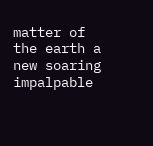matter of the earth a new soaring impalpable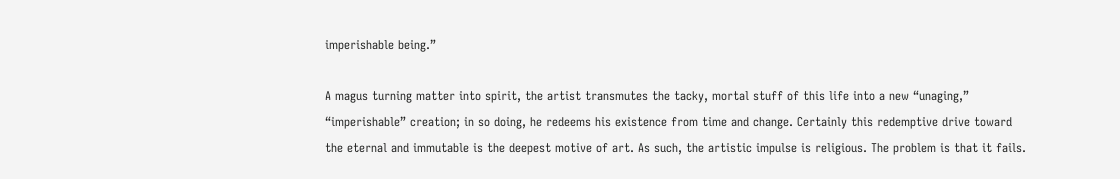imperishable being.”

A magus turning matter into spirit, the artist transmutes the tacky, mortal stuff of this life into a new “unaging,” “imperishable” creation; in so doing, he redeems his existence from time and change. Certainly this redemptive drive toward the eternal and immutable is the deepest motive of art. As such, the artistic impulse is religious. The problem is that it fails.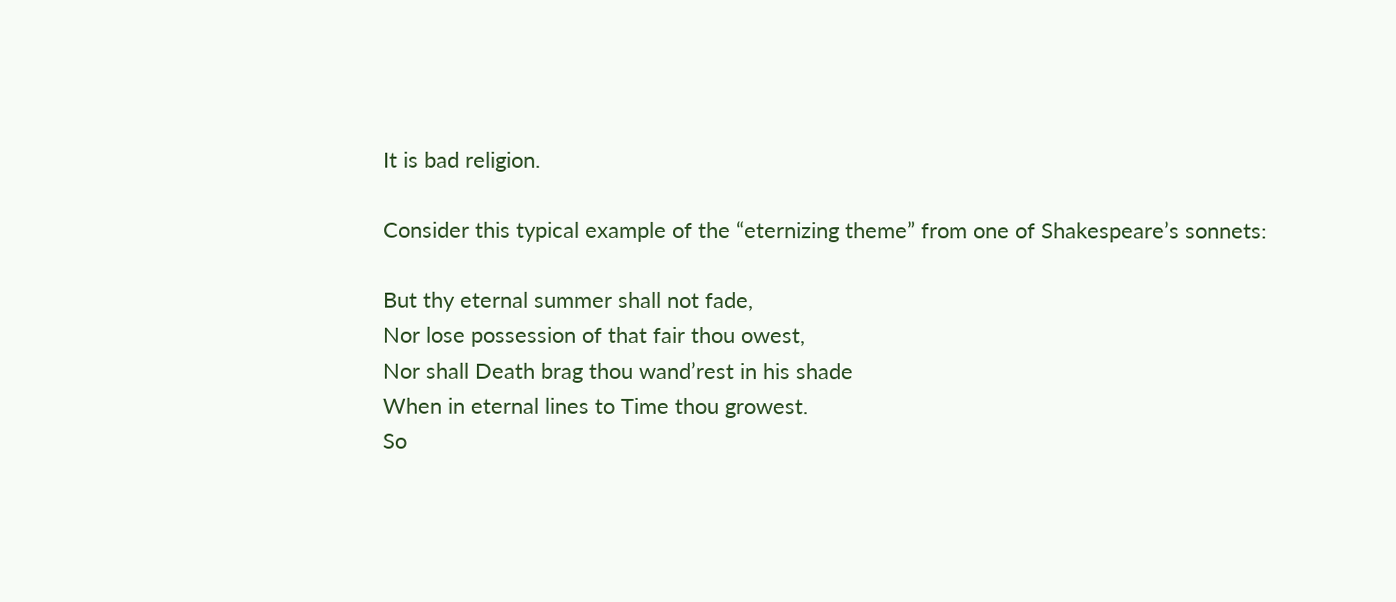It is bad religion.

Consider this typical example of the “eternizing theme” from one of Shakespeare’s sonnets:

But thy eternal summer shall not fade,
Nor lose possession of that fair thou owest,
Nor shall Death brag thou wand’rest in his shade
When in eternal lines to Time thou growest.
So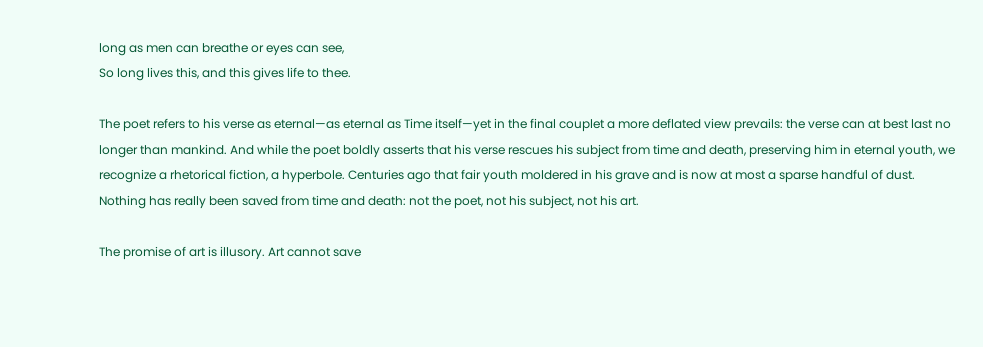long as men can breathe or eyes can see,
So long lives this, and this gives life to thee.

The poet refers to his verse as eternal—as eternal as Time itself—yet in the final couplet a more deflated view prevails: the verse can at best last no longer than mankind. And while the poet boldly asserts that his verse rescues his subject from time and death, preserving him in eternal youth, we recognize a rhetorical fiction, a hyperbole. Centuries ago that fair youth moldered in his grave and is now at most a sparse handful of dust. Nothing has really been saved from time and death: not the poet, not his subject, not his art.

The promise of art is illusory. Art cannot save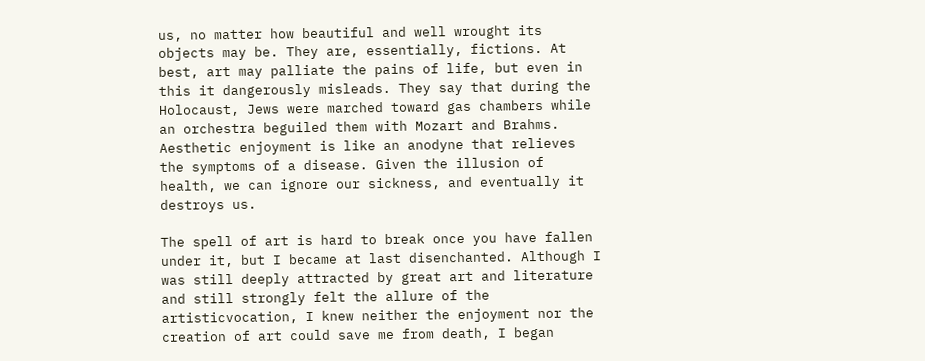us, no matter how beautiful and well wrought its objects may be. They are, essentially, fictions. At best, art may palliate the pains of life, but even in this it dangerously misleads. They say that during the Holocaust, Jews were marched toward gas chambers while an orchestra beguiled them with Mozart and Brahms. Aesthetic enjoyment is like an anodyne that relieves the symptoms of a disease. Given the illusion of health, we can ignore our sickness, and eventually it destroys us.

The spell of art is hard to break once you have fallen under it, but I became at last disenchanted. Although I was still deeply attracted by great art and literature and still strongly felt the allure of the artisticvocation, I knew neither the enjoyment nor the creation of art could save me from death, I began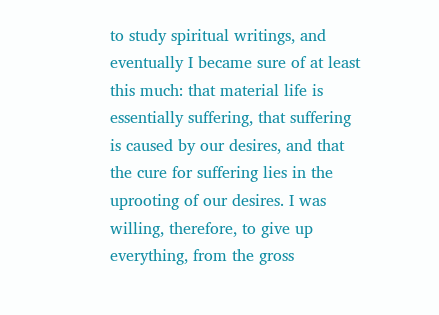to study spiritual writings, and eventually I became sure of at least this much: that material life is essentially suffering, that suffering is caused by our desires, and that the cure for suffering lies in the uprooting of our desires. I was willing, therefore, to give up everything, from the gross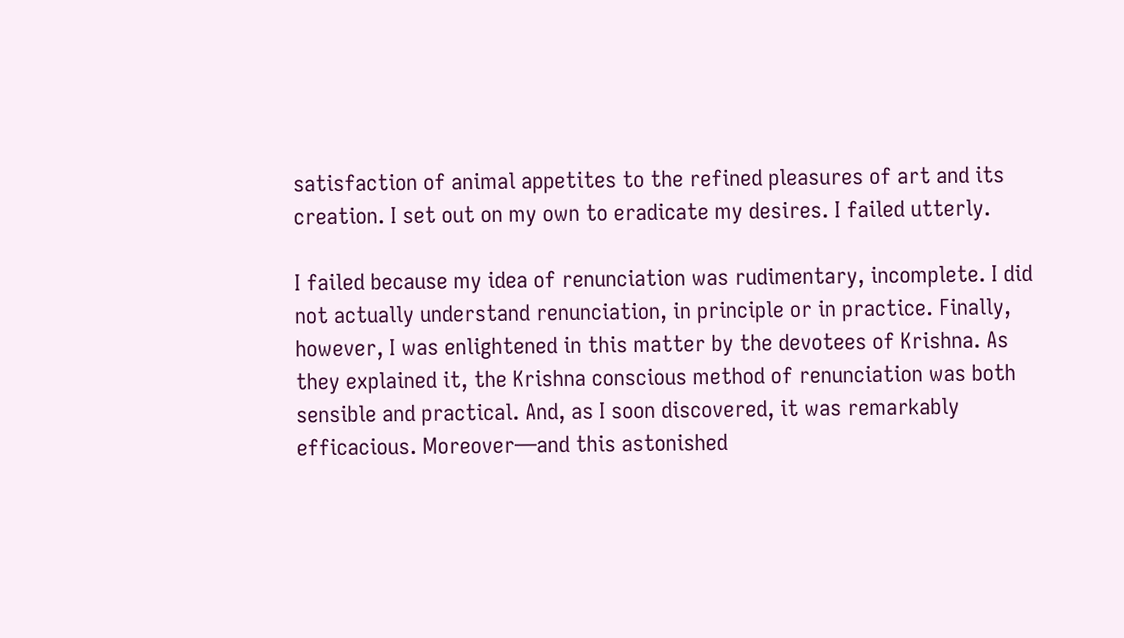satisfaction of animal appetites to the refined pleasures of art and its creation. I set out on my own to eradicate my desires. I failed utterly.

I failed because my idea of renunciation was rudimentary, incomplete. I did not actually understand renunciation, in principle or in practice. Finally, however, I was enlightened in this matter by the devotees of Krishna. As they explained it, the Krishna conscious method of renunciation was both sensible and practical. And, as I soon discovered, it was remarkably efficacious. Moreover—and this astonished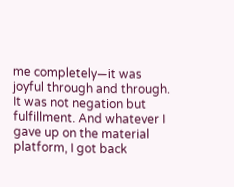me completely—it was joyful through and through. It was not negation but fulfillment. And whatever I gave up on the material platform, I got back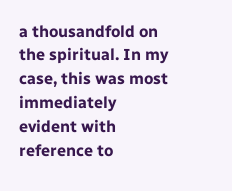a thousandfold on the spiritual. In my case, this was most immediately evident with reference to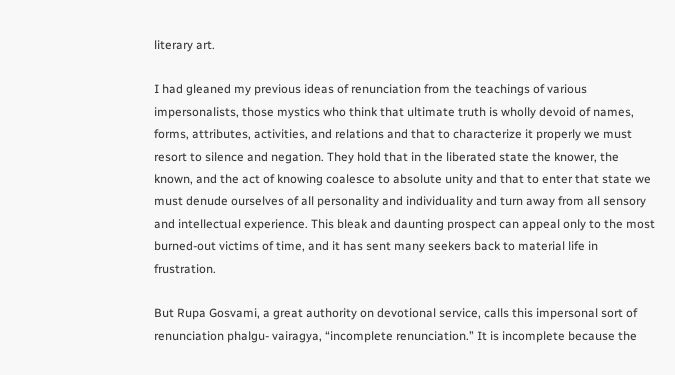literary art.

I had gleaned my previous ideas of renunciation from the teachings of various impersonalists, those mystics who think that ultimate truth is wholly devoid of names, forms, attributes, activities, and relations and that to characterize it properly we must resort to silence and negation. They hold that in the liberated state the knower, the known, and the act of knowing coalesce to absolute unity and that to enter that state we must denude ourselves of all personality and individuality and turn away from all sensory and intellectual experience. This bleak and daunting prospect can appeal only to the most burned-out victims of time, and it has sent many seekers back to material life in frustration.

But Rupa Gosvami, a great authority on devotional service, calls this impersonal sort of renunciation phalgu- vairagya, “incomplete renunciation.” It is incomplete because the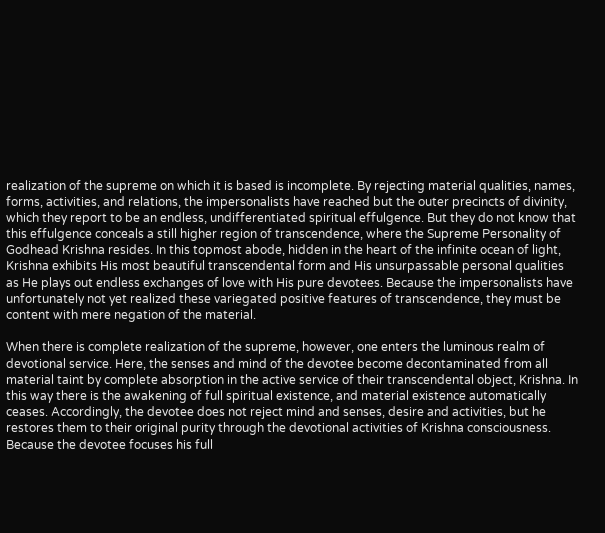realization of the supreme on which it is based is incomplete. By rejecting material qualities, names, forms, activities, and relations, the impersonalists have reached but the outer precincts of divinity, which they report to be an endless, undifferentiated spiritual effulgence. But they do not know that this effulgence conceals a still higher region of transcendence, where the Supreme Personality of Godhead Krishna resides. In this topmost abode, hidden in the heart of the infinite ocean of light, Krishna exhibits His most beautiful transcendental form and His unsurpassable personal qualities as He plays out endless exchanges of love with His pure devotees. Because the impersonalists have unfortunately not yet realized these variegated positive features of transcendence, they must be content with mere negation of the material.

When there is complete realization of the supreme, however, one enters the luminous realm of devotional service. Here, the senses and mind of the devotee become decontaminated from all material taint by complete absorption in the active service of their transcendental object, Krishna. In this way there is the awakening of full spiritual existence, and material existence automatically ceases. Accordingly, the devotee does not reject mind and senses, desire and activities, but he restores them to their original purity through the devotional activities of Krishna consciousness. Because the devotee focuses his full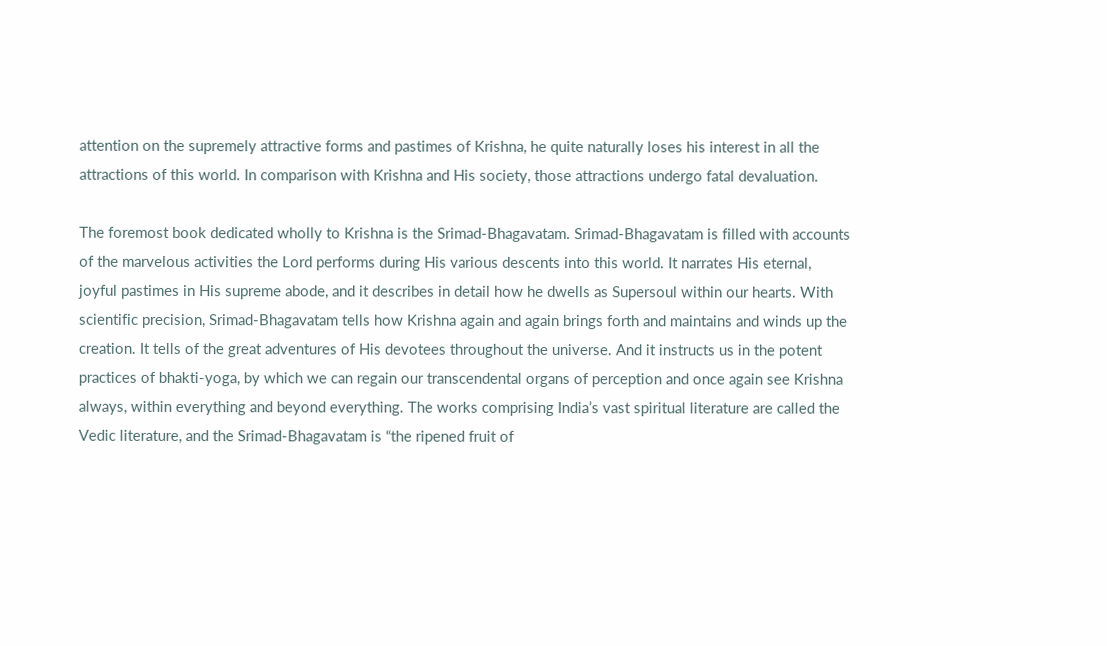attention on the supremely attractive forms and pastimes of Krishna, he quite naturally loses his interest in all the attractions of this world. In comparison with Krishna and His society, those attractions undergo fatal devaluation.

The foremost book dedicated wholly to Krishna is the Srimad-Bhagavatam. Srimad-Bhagavatam is filled with accounts of the marvelous activities the Lord performs during His various descents into this world. It narrates His eternal, joyful pastimes in His supreme abode, and it describes in detail how he dwells as Supersoul within our hearts. With scientific precision, Srimad-Bhagavatam tells how Krishna again and again brings forth and maintains and winds up the creation. It tells of the great adventures of His devotees throughout the universe. And it instructs us in the potent practices of bhakti-yoga, by which we can regain our transcendental organs of perception and once again see Krishna always, within everything and beyond everything. The works comprising India’s vast spiritual literature are called the Vedic literature, and the Srimad-Bhagavatam is “the ripened fruit of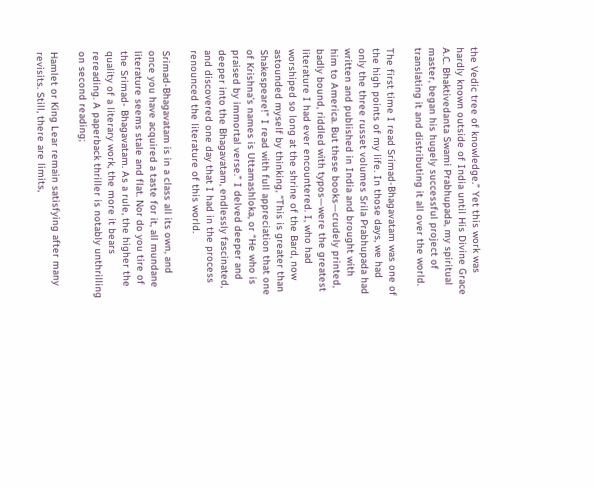the Vedic tree of knowledge.” Yet this work was hardly known outside of India until His Divine Grace A.C. Bhaktivedanta Swami Prabhupada, my spiritual master, began his hugely successful project of translating it and distributing it all over the world.

The first time I read Srimad-Bhagavatam was one of the high points of my life. In those days, we had only the three russet volumes Srila Prabhupada had written and published in India and brought with him to America. But these books—crudely printed, badly bound, riddled with typos—were the greatest literature I had ever encountered. I, who had worshiped so long at the shrine of the Bard, now astounded myself by thinking, “This is greater than Shakespeare!” I read with full appreciation that one of Krishna’s names is Uttamashloka, or “He who is praised by immortal verse.” I delved deeper and deeper into the Bhagavatam, endlessly fascinated, and discovered one day that I had in the process renounced the literature of this world.

Srimad-Bhagavatam is in a class all its own, and once you have acquired a taste for it, all mundane literature seems stale and flat. Nor do you tire of the Srimad- Bhagavatam. As a rule, the higher the quality of a literary work, the more it bears rereading. A paperback thriller is notably unthrilling on second reading;

Hamlet or King Lear remain satisfying after many revisits. Still, there are limits,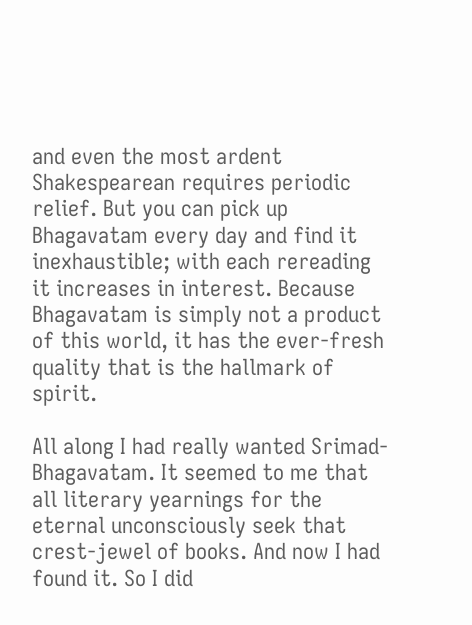and even the most ardent Shakespearean requires periodic relief. But you can pick up Bhagavatam every day and find it inexhaustible; with each rereading it increases in interest. Because Bhagavatam is simply not a product of this world, it has the ever-fresh quality that is the hallmark of spirit.

All along I had really wanted Srimad-Bhagavatam. It seemed to me that all literary yearnings for the eternal unconsciously seek that crest-jewel of books. And now I had found it. So I did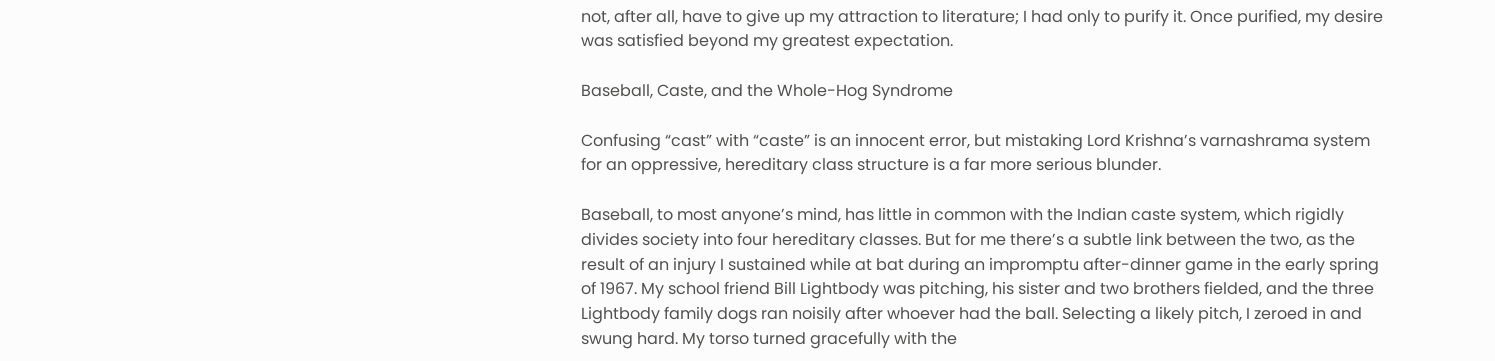not, after all, have to give up my attraction to literature; I had only to purify it. Once purified, my desire was satisfied beyond my greatest expectation.

Baseball, Caste, and the Whole-Hog Syndrome

Confusing “cast” with “caste” is an innocent error, but mistaking Lord Krishna’s varnashrama system for an oppressive, hereditary class structure is a far more serious blunder.

Baseball, to most anyone’s mind, has little in common with the Indian caste system, which rigidly divides society into four hereditary classes. But for me there’s a subtle link between the two, as the result of an injury I sustained while at bat during an impromptu after-dinner game in the early spring of 1967. My school friend Bill Lightbody was pitching, his sister and two brothers fielded, and the three Lightbody family dogs ran noisily after whoever had the ball. Selecting a likely pitch, I zeroed in and swung hard. My torso turned gracefully with the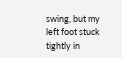swing, but my left foot stuck tightly in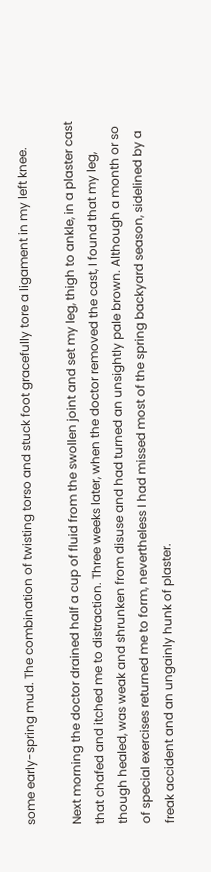some early-spring mud. The combination of twisting torso and stuck foot gracefully tore a ligament in my left knee.

Next morning the doctor drained half a cup of fluid from the swollen joint and set my leg, thigh to ankle, in a plaster cast that chafed and itched me to distraction. Three weeks later, when the doctor removed the cast, I found that my leg, though healed, was weak and shrunken from disuse and had turned an unsightly pale brown. Although a month or so of special exercises returned me to form, nevertheless I had missed most of the spring backyard season, sidelined by a freak accident and an ungainly hunk of plaster.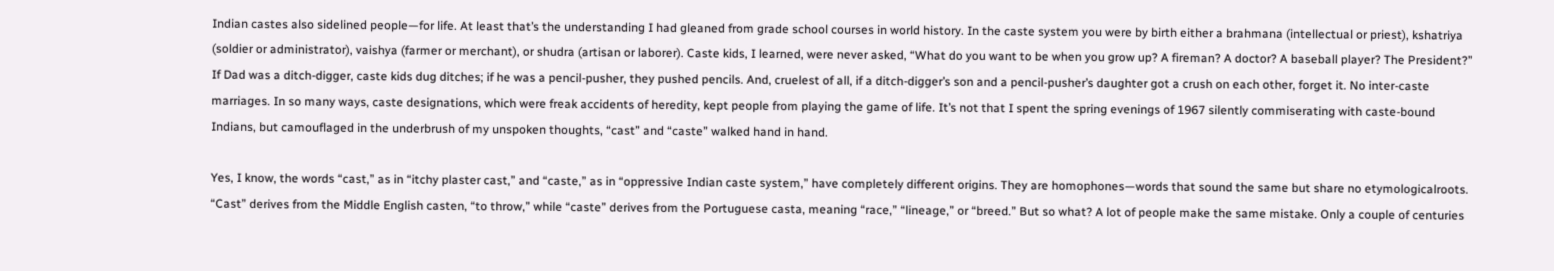Indian castes also sidelined people—for life. At least that’s the understanding I had gleaned from grade school courses in world history. In the caste system you were by birth either a brahmana (intellectual or priest), kshatriya (soldier or administrator), vaishya (farmer or merchant), or shudra (artisan or laborer). Caste kids, I learned, were never asked, “What do you want to be when you grow up? A fireman? A doctor? A baseball player? The President?” If Dad was a ditch-digger, caste kids dug ditches; if he was a pencil-pusher, they pushed pencils. And, cruelest of all, if a ditch-digger’s son and a pencil-pusher’s daughter got a crush on each other, forget it. No inter-caste marriages. In so many ways, caste designations, which were freak accidents of heredity, kept people from playing the game of life. It’s not that I spent the spring evenings of 1967 silently commiserating with caste-bound Indians, but camouflaged in the underbrush of my unspoken thoughts, “cast” and “caste” walked hand in hand.

Yes, I know, the words “cast,” as in “itchy plaster cast,” and “caste,” as in “oppressive Indian caste system,” have completely different origins. They are homophones—words that sound the same but share no etymologicalroots. “Cast” derives from the Middle English casten, “to throw,” while “caste” derives from the Portuguese casta, meaning “race,” “lineage,” or “breed.” But so what? A lot of people make the same mistake. Only a couple of centuries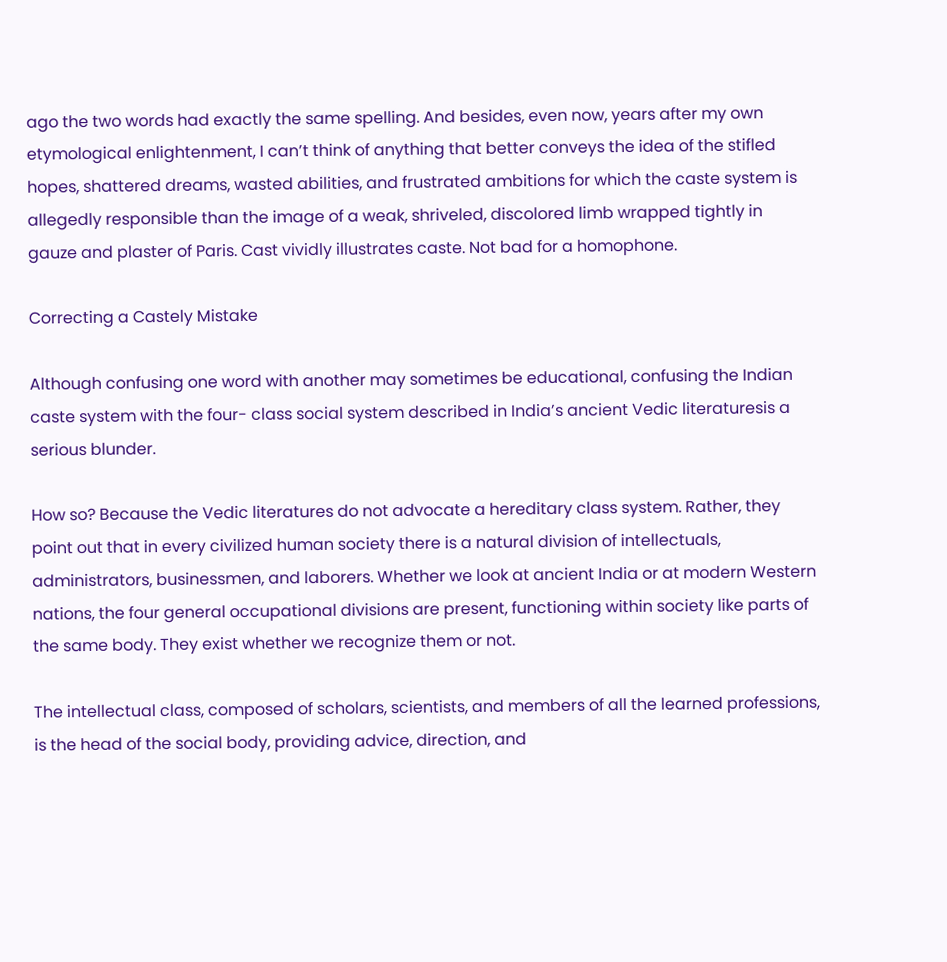ago the two words had exactly the same spelling. And besides, even now, years after my own etymological enlightenment, I can’t think of anything that better conveys the idea of the stifled hopes, shattered dreams, wasted abilities, and frustrated ambitions for which the caste system is allegedly responsible than the image of a weak, shriveled, discolored limb wrapped tightly in gauze and plaster of Paris. Cast vividly illustrates caste. Not bad for a homophone.

Correcting a Castely Mistake

Although confusing one word with another may sometimes be educational, confusing the Indian caste system with the four- class social system described in India’s ancient Vedic literaturesis a serious blunder.

How so? Because the Vedic literatures do not advocate a hereditary class system. Rather, they point out that in every civilized human society there is a natural division of intellectuals, administrators, businessmen, and laborers. Whether we look at ancient India or at modern Western nations, the four general occupational divisions are present, functioning within society like parts of the same body. They exist whether we recognize them or not.

The intellectual class, composed of scholars, scientists, and members of all the learned professions, is the head of the social body, providing advice, direction, and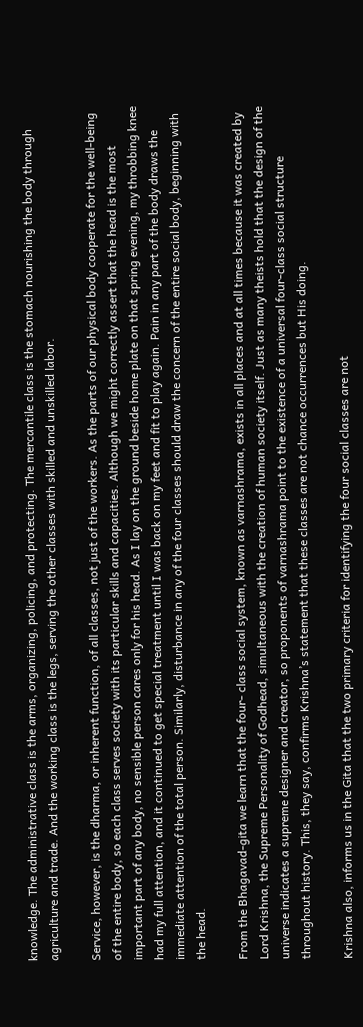knowledge. The administrative class is the arms, organizing, policing, and protecting. The mercantile class is the stomach nourishing the body through agriculture and trade. And the working class is the legs, serving the other classes with skilled and unskilled labor.

Service, however, is the dharma, or inherent function, of all classes, not just of the workers. As the parts of our physical body cooperate for the well-being of the entire body, so each class serves society with its particular skills and capacities. Although we might correctly assert that the head is the most important part of any body, no sensible person cares only for his head. As I lay on the ground beside home plate on that spring evening, my throbbing knee had my full attention, and it continued to get special treatment until I was back on my feet and fit to play again. Pain in any part of the body draws the immediate attention of the total person. Similarly, disturbance in any of the four classes should draw the concern of the entire social body, beginning with the head.

From the Bhagavad-gita we learn that the four- class social system, known as varnashrama, exists in all places and at all times because it was created by Lord Krishna, the Supreme Personality of Godhead, simultaneous with the creation of human society itself. Just as many theists hold that the design of the universe indicates a supreme designer and creator, so proponents of varnashrama point to the existence of a universal four-class social structure throughout history. This, they say, confirms Krishna’s statement that these classes are not chance occurrences but His doing.

Krishna also, informs us in the Gita that the two primary criteria for identifying the four social classes are not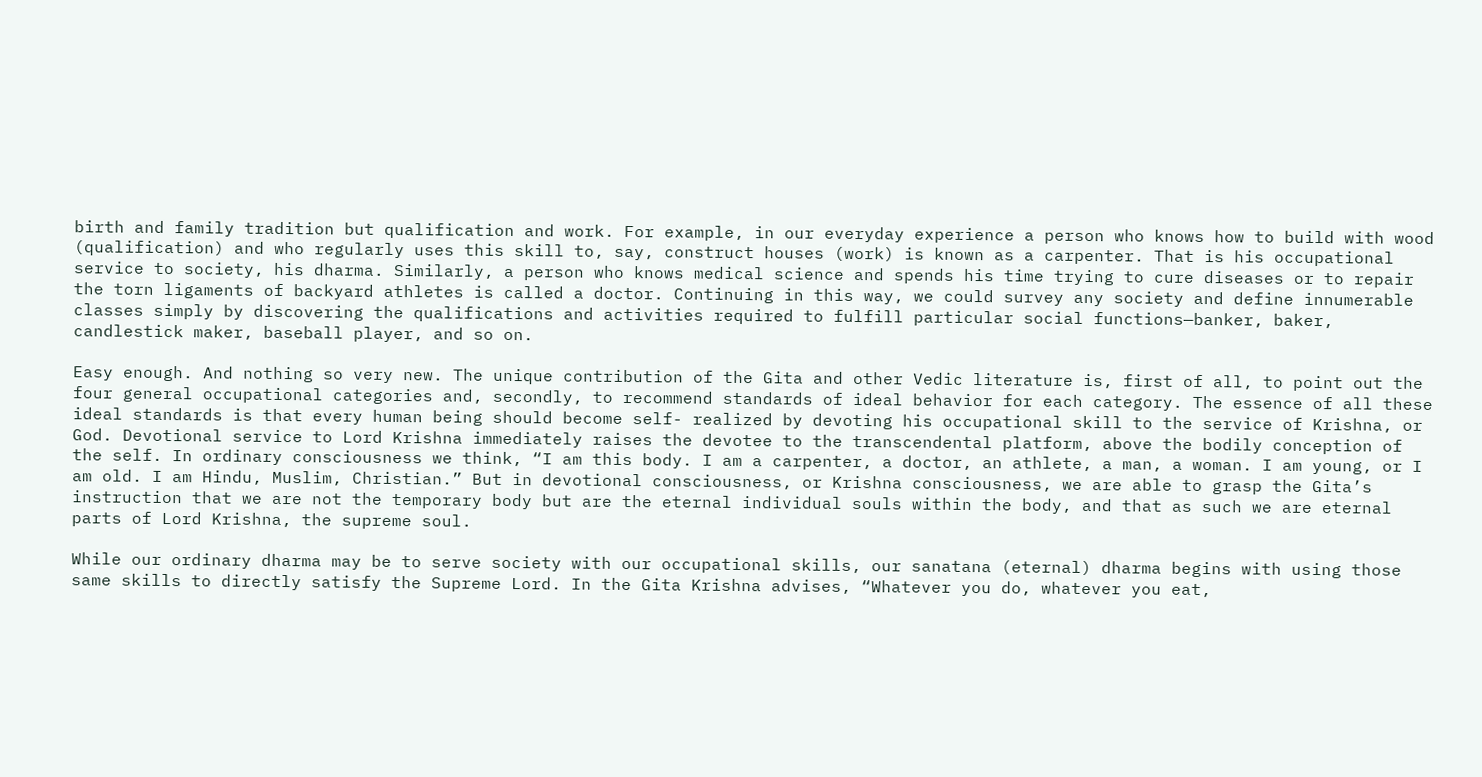birth and family tradition but qualification and work. For example, in our everyday experience a person who knows how to build with wood (qualification) and who regularly uses this skill to, say, construct houses (work) is known as a carpenter. That is his occupational service to society, his dharma. Similarly, a person who knows medical science and spends his time trying to cure diseases or to repair the torn ligaments of backyard athletes is called a doctor. Continuing in this way, we could survey any society and define innumerable classes simply by discovering the qualifications and activities required to fulfill particular social functions—banker, baker, candlestick maker, baseball player, and so on.

Easy enough. And nothing so very new. The unique contribution of the Gita and other Vedic literature is, first of all, to point out the four general occupational categories and, secondly, to recommend standards of ideal behavior for each category. The essence of all these ideal standards is that every human being should become self- realized by devoting his occupational skill to the service of Krishna, or God. Devotional service to Lord Krishna immediately raises the devotee to the transcendental platform, above the bodily conception of the self. In ordinary consciousness we think, “I am this body. I am a carpenter, a doctor, an athlete, a man, a woman. I am young, or I am old. I am Hindu, Muslim, Christian.” But in devotional consciousness, or Krishna consciousness, we are able to grasp the Gita’s instruction that we are not the temporary body but are the eternal individual souls within the body, and that as such we are eternal parts of Lord Krishna, the supreme soul.

While our ordinary dharma may be to serve society with our occupational skills, our sanatana (eternal) dharma begins with using those same skills to directly satisfy the Supreme Lord. In the Gita Krishna advises, “Whatever you do, whatever you eat,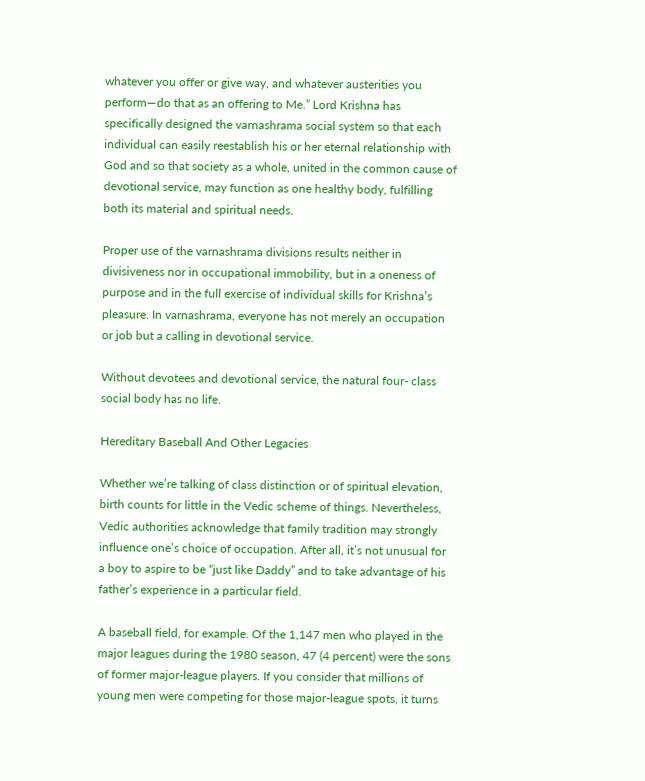whatever you offer or give way, and whatever austerities you perform—do that as an offering to Me.” Lord Krishna has specifically designed the varnashrama social system so that each individual can easily reestablish his or her eternal relationship with God and so that society as a whole, united in the common cause of devotional service, may function as one healthy body, fulfilling both its material and spiritual needs.

Proper use of the varnashrama divisions results neither in divisiveness nor in occupational immobility, but in a oneness of purpose and in the full exercise of individual skills for Krishna’s pleasure. In varnashrama, everyone has not merely an occupation or job but a calling in devotional service.

Without devotees and devotional service, the natural four- class social body has no life.

Hereditary Baseball And Other Legacies

Whether we’re talking of class distinction or of spiritual elevation, birth counts for little in the Vedic scheme of things. Nevertheless, Vedic authorities acknowledge that family tradition may strongly influence one’s choice of occupation. After all, it’s not unusual for a boy to aspire to be “just like Daddy” and to take advantage of his father’s experience in a particular field.

A baseball field, for example. Of the 1,147 men who played in the major leagues during the 1980 season, 47 (4 percent) were the sons of former major-league players. If you consider that millions of young men were competing for those major-league spots, it turns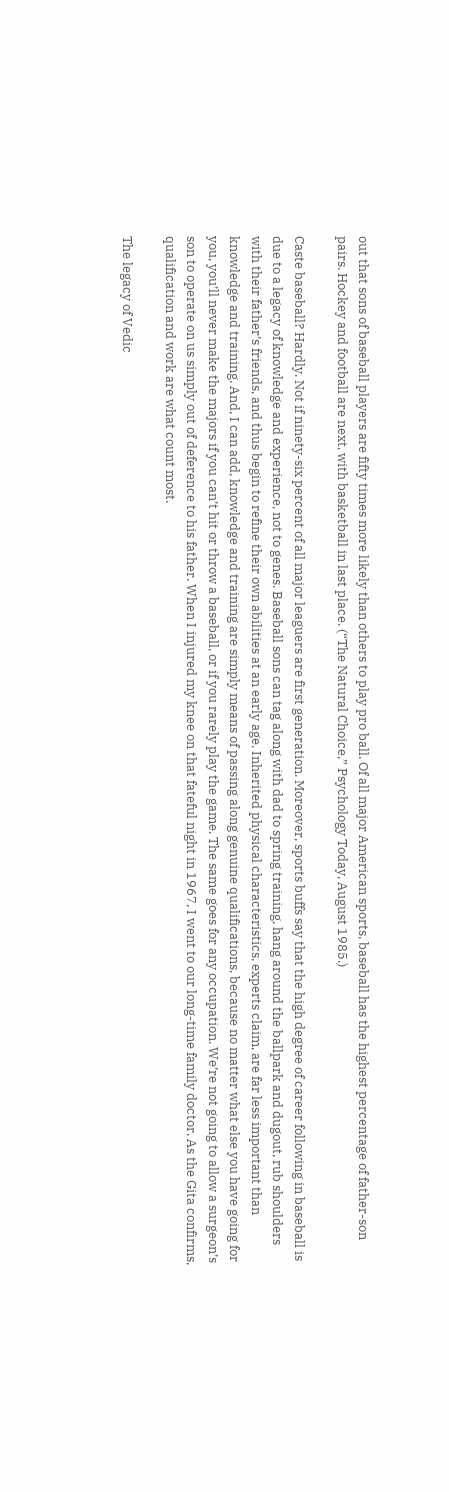out that sons of baseball players are fifty times more likely than others to play pro ball. Of all major American sports, baseball has the highest percentage of father-son pairs. Hockey and football are next, with basketball in last place. (“The Natural Choice,” Psychology Today, August 1985.)

Caste baseball? Hardly. Not if ninety-six percent of all major leaguers are first generation. Moreover, sports buffs say that the high degree of career following in baseball is due to a legacy of knowledge and experience, not to genes. Baseball sons can tag along with dad to spring training, hang around the ballpark and dugout, rub shoulders with their father’s friends, and thus begin to refine their own abilities at an early age. Inherited physical characteristics, experts claim, are far less important than knowledge and training. And, I can add, knowledge and training are simply means of passing along genuine qualifications, because no matter what else you have going for you, you’ll never make the majors if you can’t hit or throw a baseball, or if you rarely play the game. The same goes for any occupation. We’re not going to allow a surgeon’s son to operate on us simply out of deference to his father. When I injured my knee on that fateful night in 1967, I went to our long-time family doctor. As the Gita confirms, qualification and work are what count most.

The legacy of Vedic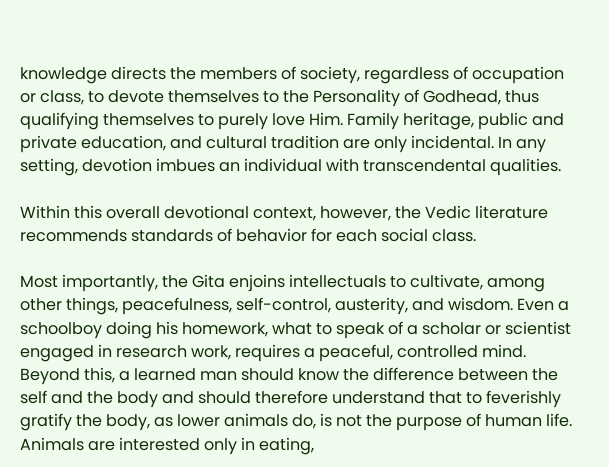knowledge directs the members of society, regardless of occupation or class, to devote themselves to the Personality of Godhead, thus qualifying themselves to purely love Him. Family heritage, public and private education, and cultural tradition are only incidental. In any setting, devotion imbues an individual with transcendental qualities.

Within this overall devotional context, however, the Vedic literature recommends standards of behavior for each social class.

Most importantly, the Gita enjoins intellectuals to cultivate, among other things, peacefulness, self-control, austerity, and wisdom. Even a schoolboy doing his homework, what to speak of a scholar or scientist engaged in research work, requires a peaceful, controlled mind. Beyond this, a learned man should know the difference between the self and the body and should therefore understand that to feverishly gratify the body, as lower animals do, is not the purpose of human life. Animals are interested only in eating,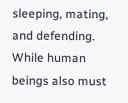sleeping, mating, and defending. While human beings also must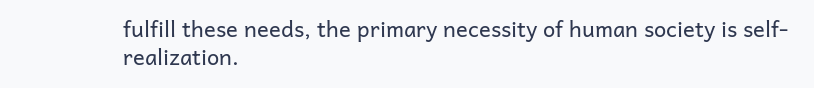fulfill these needs, the primary necessity of human society is self- realization.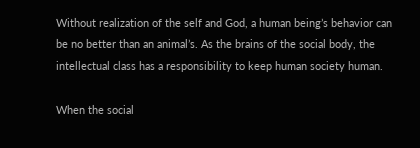Without realization of the self and God, a human being’s behavior can be no better than an animal’s. As the brains of the social body, the intellectual class has a responsibility to keep human society human.

When the social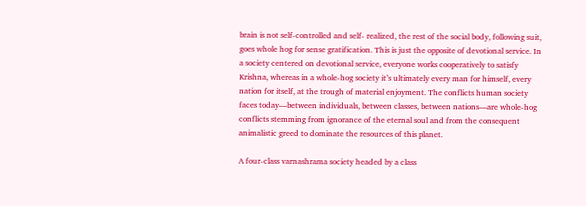brain is not self-controlled and self- realized, the rest of the social body, following suit, goes whole hog for sense gratification. This is just the opposite of devotional service. In a society centered on devotional service, everyone works cooperatively to satisfy Krishna, whereas in a whole-hog society it’s ultimately every man for himself, every nation for itself, at the trough of material enjoyment. The conflicts human society faces today—between individuals, between classes, between nations—are whole-hog conflicts stemming from ignorance of the eternal soul and from the consequent animalistic greed to dominate the resources of this planet.

A four-class varnashrama society headed by a class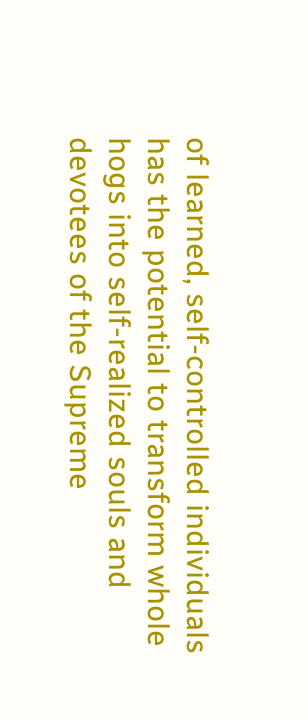of learned, self-controlled individuals has the potential to transform whole hogs into self-realized souls and devotees of the Supreme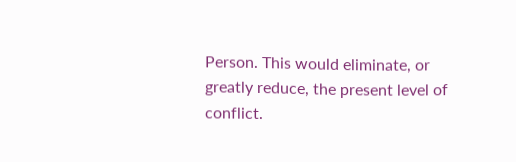Person. This would eliminate, or greatly reduce, the present level of conflict.